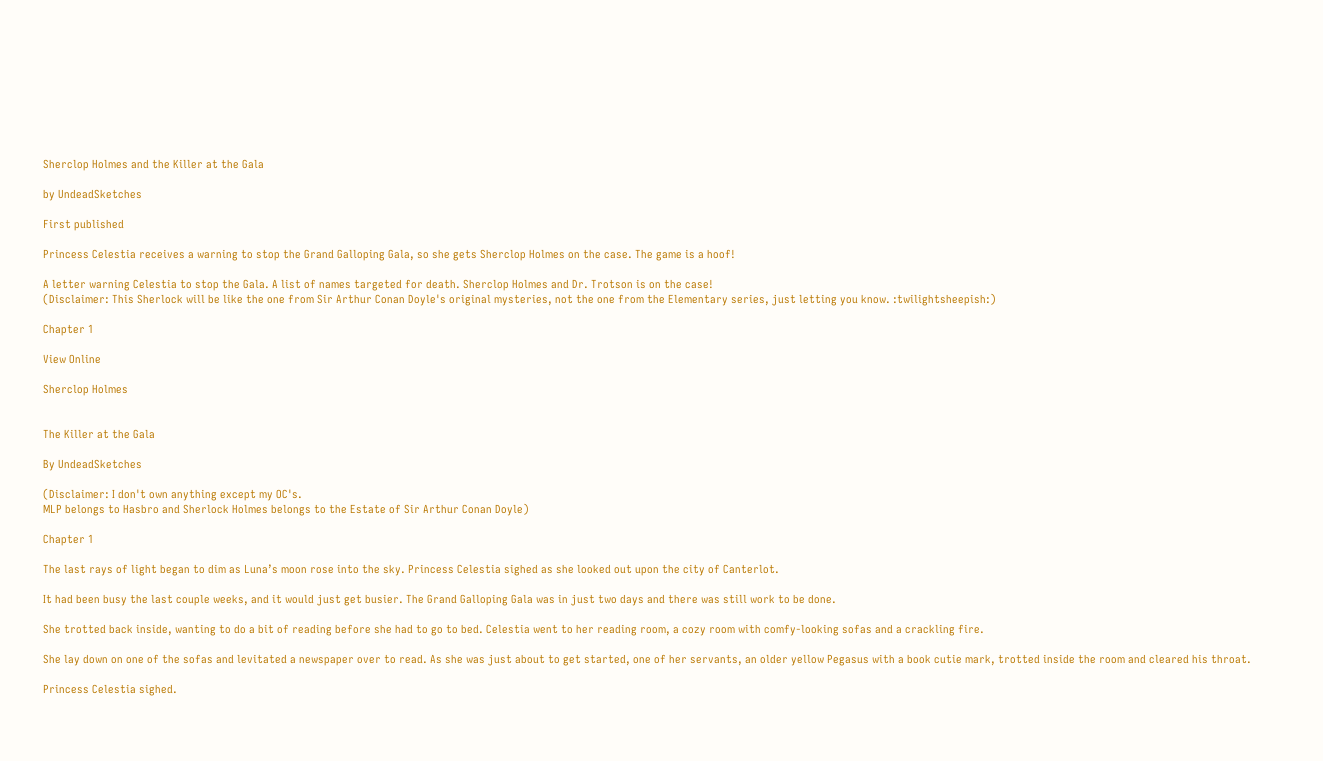Sherclop Holmes and the Killer at the Gala

by UndeadSketches

First published

Princess Celestia receives a warning to stop the Grand Galloping Gala, so she gets Sherclop Holmes on the case. The game is a hoof!

A letter warning Celestia to stop the Gala. A list of names targeted for death. Sherclop Holmes and Dr. Trotson is on the case!
(Disclaimer: This Sherlock will be like the one from Sir Arthur Conan Doyle's original mysteries, not the one from the Elementary series, just letting you know. :twilightsheepish:)

Chapter 1

View Online

Sherclop Holmes


The Killer at the Gala

By UndeadSketches

(Disclaimer: I don't own anything except my OC's.
MLP belongs to Hasbro and Sherlock Holmes belongs to the Estate of Sir Arthur Conan Doyle)

Chapter 1

The last rays of light began to dim as Luna’s moon rose into the sky. Princess Celestia sighed as she looked out upon the city of Canterlot.

It had been busy the last couple weeks, and it would just get busier. The Grand Galloping Gala was in just two days and there was still work to be done.

She trotted back inside, wanting to do a bit of reading before she had to go to bed. Celestia went to her reading room, a cozy room with comfy-looking sofas and a crackling fire.

She lay down on one of the sofas and levitated a newspaper over to read. As she was just about to get started, one of her servants, an older yellow Pegasus with a book cutie mark, trotted inside the room and cleared his throat.

Princess Celestia sighed.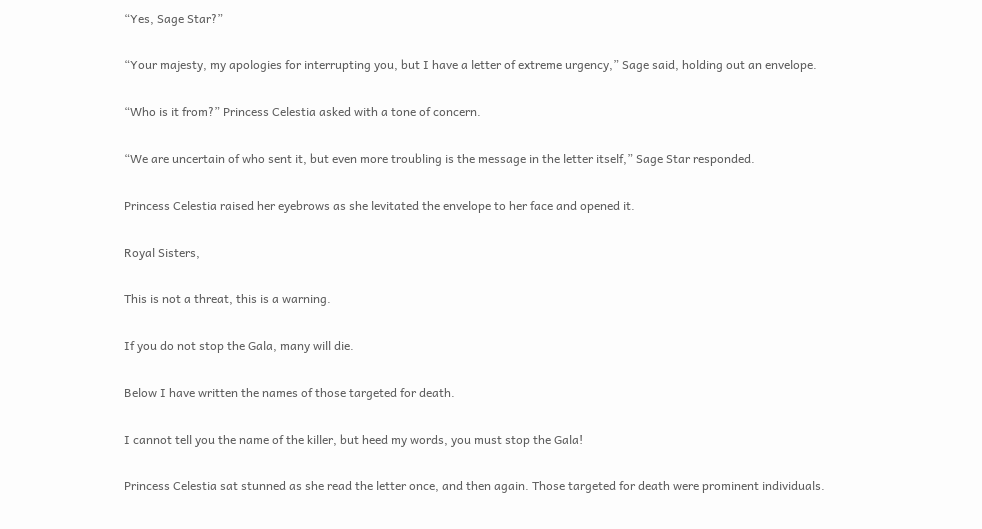“Yes, Sage Star?”

“Your majesty, my apologies for interrupting you, but I have a letter of extreme urgency,” Sage said, holding out an envelope.

“Who is it from?” Princess Celestia asked with a tone of concern.

“We are uncertain of who sent it, but even more troubling is the message in the letter itself,” Sage Star responded.

Princess Celestia raised her eyebrows as she levitated the envelope to her face and opened it.

Royal Sisters,

This is not a threat, this is a warning.

If you do not stop the Gala, many will die.

Below I have written the names of those targeted for death.

I cannot tell you the name of the killer, but heed my words, you must stop the Gala!

Princess Celestia sat stunned as she read the letter once, and then again. Those targeted for death were prominent individuals.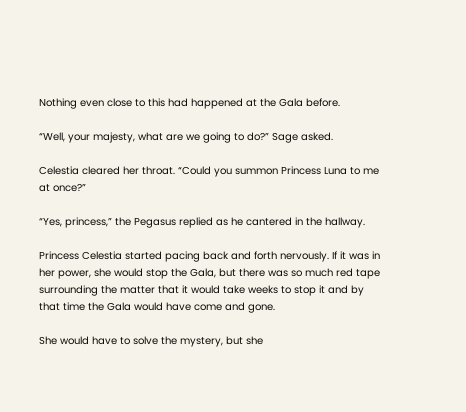Nothing even close to this had happened at the Gala before.

“Well, your majesty, what are we going to do?” Sage asked.

Celestia cleared her throat. “Could you summon Princess Luna to me at once?”

“Yes, princess,” the Pegasus replied as he cantered in the hallway.

Princess Celestia started pacing back and forth nervously. If it was in her power, she would stop the Gala, but there was so much red tape surrounding the matter that it would take weeks to stop it and by that time the Gala would have come and gone.

She would have to solve the mystery, but she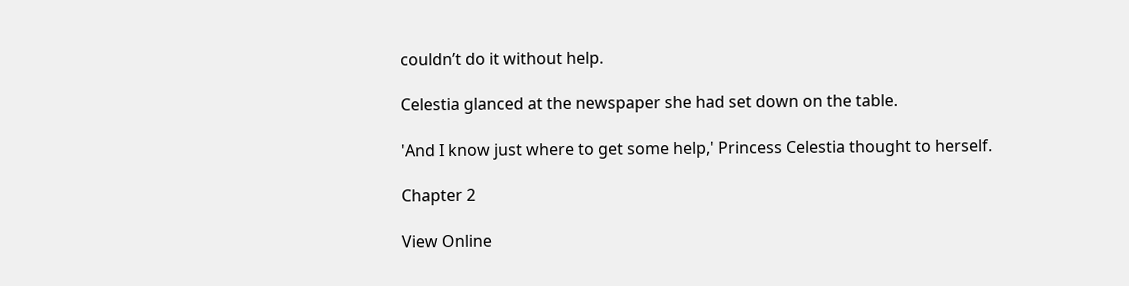couldn’t do it without help.

Celestia glanced at the newspaper she had set down on the table.

'And I know just where to get some help,' Princess Celestia thought to herself.

Chapter 2

View Online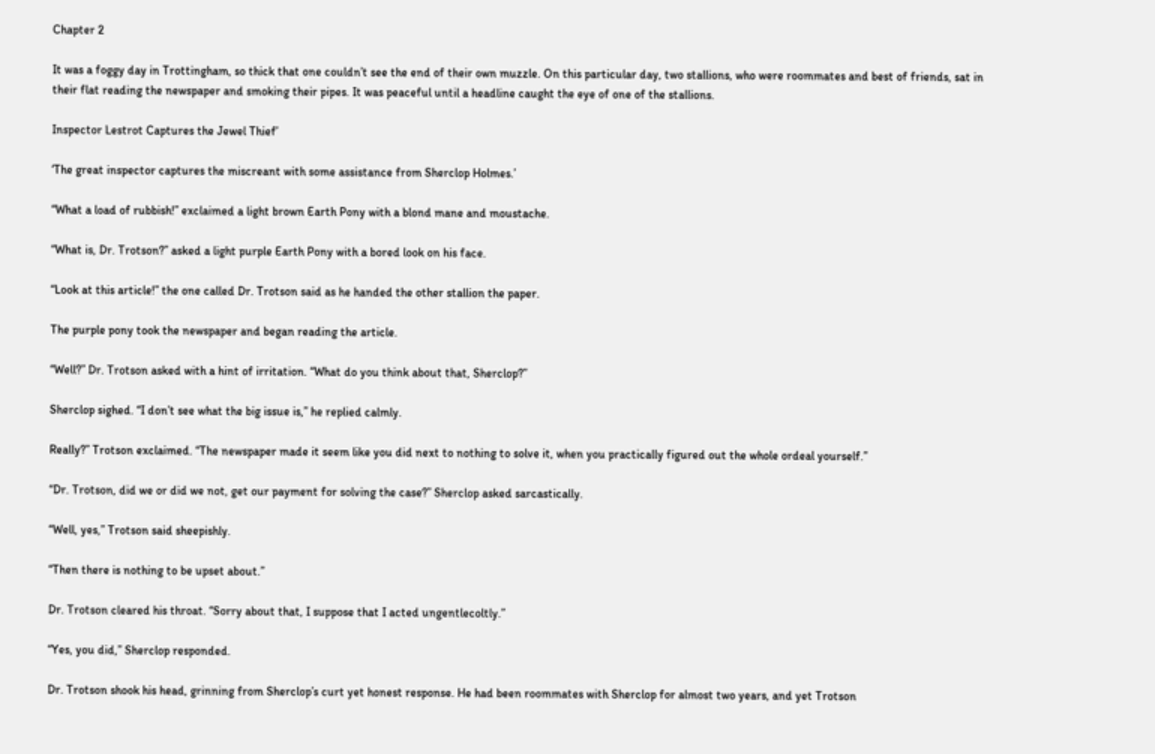Chapter 2

It was a foggy day in Trottingham, so thick that one couldn’t see the end of their own muzzle. On this particular day, two stallions, who were roommates and best of friends, sat in their flat reading the newspaper and smoking their pipes. It was peaceful until a headline caught the eye of one of the stallions.

Inspector Lestrot Captures the Jewel Thief’

‘The great inspector captures the miscreant with some assistance from Sherclop Holmes.’

“What a load of rubbish!” exclaimed a light brown Earth Pony with a blond mane and moustache.

“What is, Dr. Trotson?” asked a light purple Earth Pony with a bored look on his face.

“Look at this article!” the one called Dr. Trotson said as he handed the other stallion the paper.

The purple pony took the newspaper and began reading the article.

“Well?” Dr. Trotson asked with a hint of irritation. “What do you think about that, Sherclop?”

Sherclop sighed. “I don’t see what the big issue is,” he replied calmly.

Really?” Trotson exclaimed. “The newspaper made it seem like you did next to nothing to solve it, when you practically figured out the whole ordeal yourself.”

“Dr. Trotson, did we or did we not, get our payment for solving the case?” Sherclop asked sarcastically.

“Well, yes,” Trotson said sheepishly.

“Then there is nothing to be upset about.”

Dr. Trotson cleared his throat. “Sorry about that, I suppose that I acted ungentlecoltly.”

“Yes, you did,” Sherclop responded.

Dr. Trotson shook his head, grinning from Sherclop’s curt yet honest response. He had been roommates with Sherclop for almost two years, and yet Trotson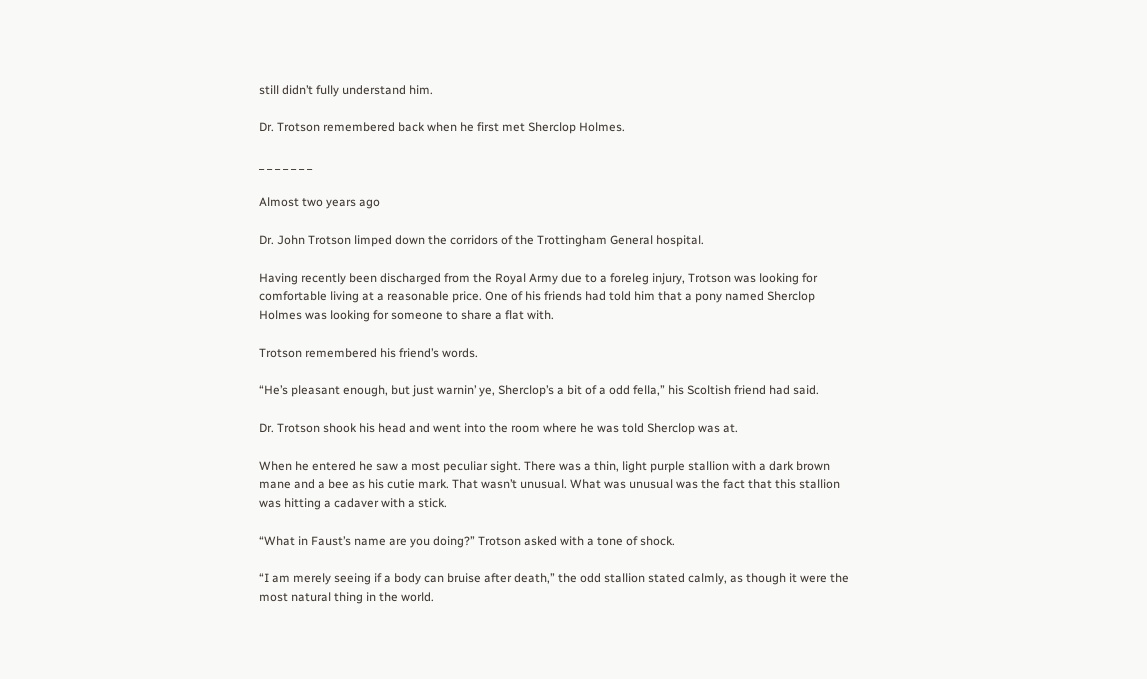still didn’t fully understand him.

Dr. Trotson remembered back when he first met Sherclop Holmes.

_ _ _ _ _ _ _

Almost two years ago

Dr. John Trotson limped down the corridors of the Trottingham General hospital.

Having recently been discharged from the Royal Army due to a foreleg injury, Trotson was looking for comfortable living at a reasonable price. One of his friends had told him that a pony named Sherclop Holmes was looking for someone to share a flat with.

Trotson remembered his friend’s words.

“He’s pleasant enough, but just warnin’ ye, Sherclop’s a bit of a odd fella,” his Scoltish friend had said.

Dr. Trotson shook his head and went into the room where he was told Sherclop was at.

When he entered he saw a most peculiar sight. There was a thin, light purple stallion with a dark brown mane and a bee as his cutie mark. That wasn’t unusual. What was unusual was the fact that this stallion was hitting a cadaver with a stick.

“What in Faust’s name are you doing?” Trotson asked with a tone of shock.

“I am merely seeing if a body can bruise after death,” the odd stallion stated calmly, as though it were the most natural thing in the world.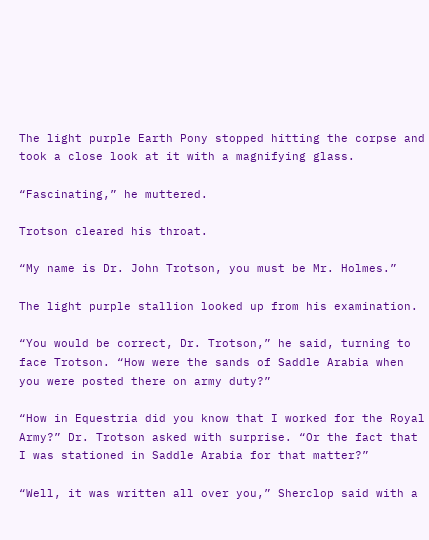The light purple Earth Pony stopped hitting the corpse and took a close look at it with a magnifying glass.

“Fascinating,” he muttered.

Trotson cleared his throat.

“My name is Dr. John Trotson, you must be Mr. Holmes.”

The light purple stallion looked up from his examination.

“You would be correct, Dr. Trotson,” he said, turning to face Trotson. “How were the sands of Saddle Arabia when you were posted there on army duty?”

“How in Equestria did you know that I worked for the Royal Army?” Dr. Trotson asked with surprise. “Or the fact that I was stationed in Saddle Arabia for that matter?”

“Well, it was written all over you,” Sherclop said with a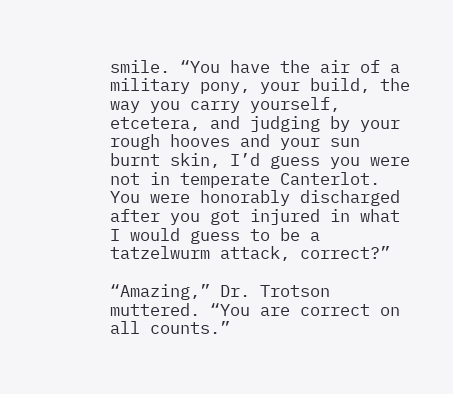smile. “You have the air of a military pony, your build, the way you carry yourself, etcetera, and judging by your rough hooves and your sun burnt skin, I’d guess you were not in temperate Canterlot. You were honorably discharged after you got injured in what I would guess to be a tatzelwurm attack, correct?”

“Amazing,” Dr. Trotson muttered. “You are correct on all counts.”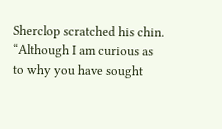Sherclop scratched his chin. “Although I am curious as to why you have sought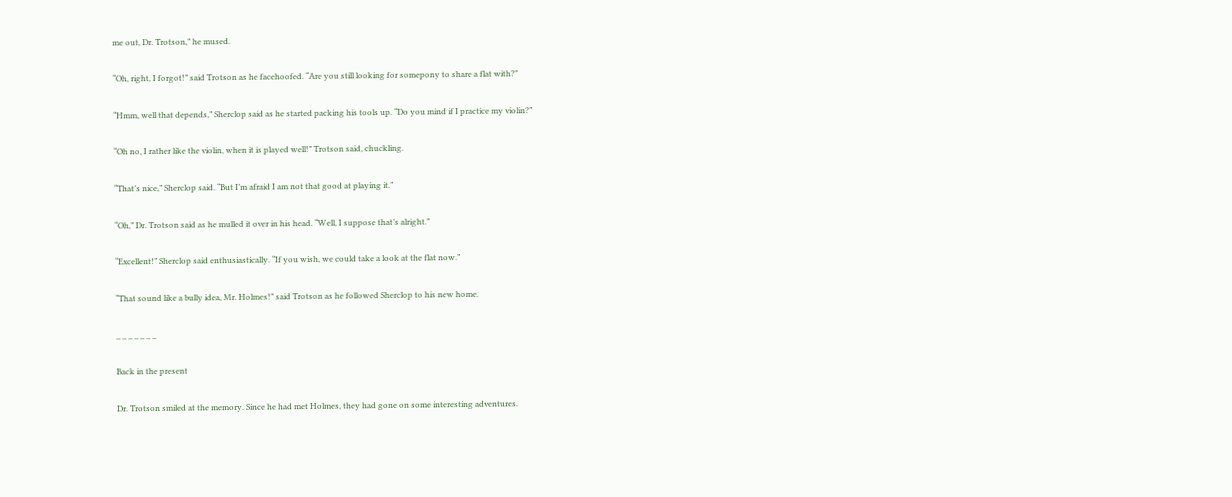me out, Dr. Trotson,” he mused.

“Oh, right, I forgot!” said Trotson as he facehoofed. “Are you still looking for somepony to share a flat with?”

“Hmm, well that depends,” Sherclop said as he started packing his tools up. “Do you mind if I practice my violin?”

“Oh no, I rather like the violin, when it is played well!” Trotson said, chuckling.

“That’s nice,” Sherclop said. “But I’m afraid I am not that good at playing it.”

“Oh,” Dr. Trotson said as he mulled it over in his head. “Well, I suppose that’s alright.”

“Excellent!” Sherclop said enthusiastically. “If you wish, we could take a look at the flat now.”

“That sound like a bully idea, Mr. Holmes!” said Trotson as he followed Sherclop to his new home.

_ _ _ _ _ _ _

Back in the present

Dr. Trotson smiled at the memory. Since he had met Holmes, they had gone on some interesting adventures.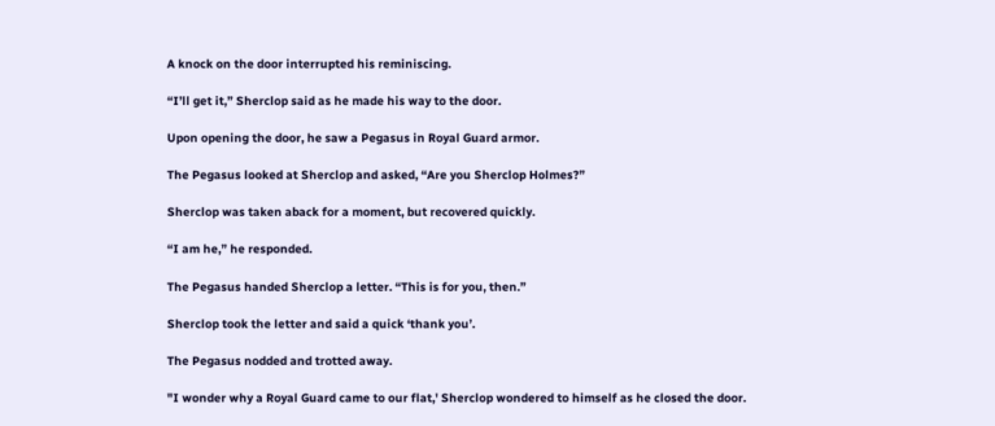A knock on the door interrupted his reminiscing.

“I’ll get it,” Sherclop said as he made his way to the door.

Upon opening the door, he saw a Pegasus in Royal Guard armor.

The Pegasus looked at Sherclop and asked, “Are you Sherclop Holmes?”

Sherclop was taken aback for a moment, but recovered quickly.

“I am he,” he responded.

The Pegasus handed Sherclop a letter. “This is for you, then.”

Sherclop took the letter and said a quick ‘thank you’.

The Pegasus nodded and trotted away.

"I wonder why a Royal Guard came to our flat,' Sherclop wondered to himself as he closed the door.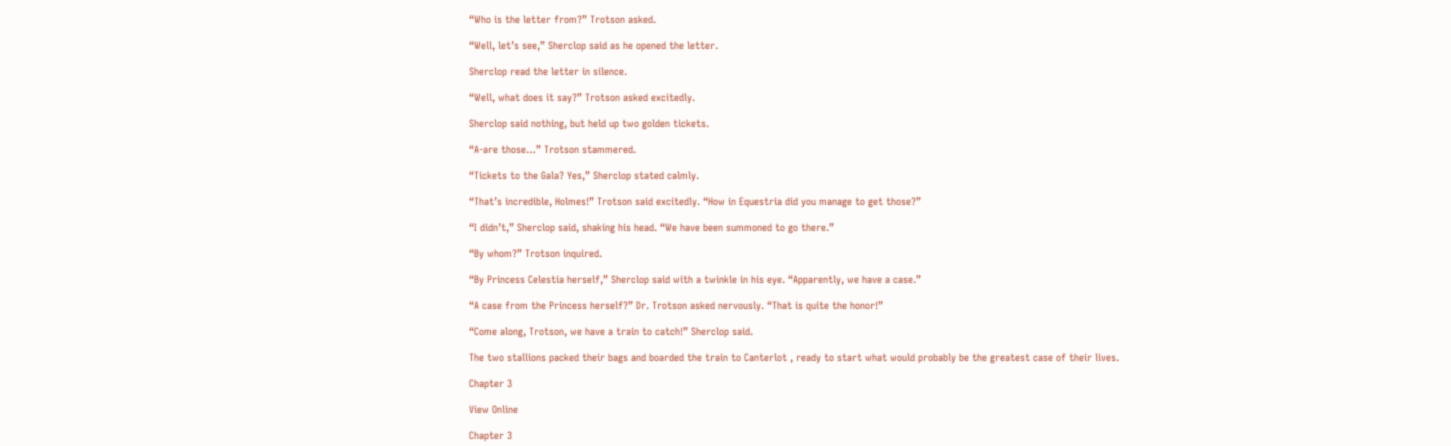“Who is the letter from?” Trotson asked.

“Well, let’s see,” Sherclop said as he opened the letter.

Sherclop read the letter in silence.

“Well, what does it say?” Trotson asked excitedly.

Sherclop said nothing, but held up two golden tickets.

“A-are those…” Trotson stammered.

“Tickets to the Gala? Yes,” Sherclop stated calmly.

“That’s incredible, Holmes!” Trotson said excitedly. “How in Equestria did you manage to get those?”

“I didn’t,” Sherclop said, shaking his head. “We have been summoned to go there.”

“By whom?” Trotson inquired.

“By Princess Celestia herself,” Sherclop said with a twinkle in his eye. “Apparently, we have a case.”

“A case from the Princess herself?” Dr. Trotson asked nervously. “That is quite the honor!”

“Come along, Trotson, we have a train to catch!” Sherclop said.

The two stallions packed their bags and boarded the train to Canterlot , ready to start what would probably be the greatest case of their lives.

Chapter 3

View Online

Chapter 3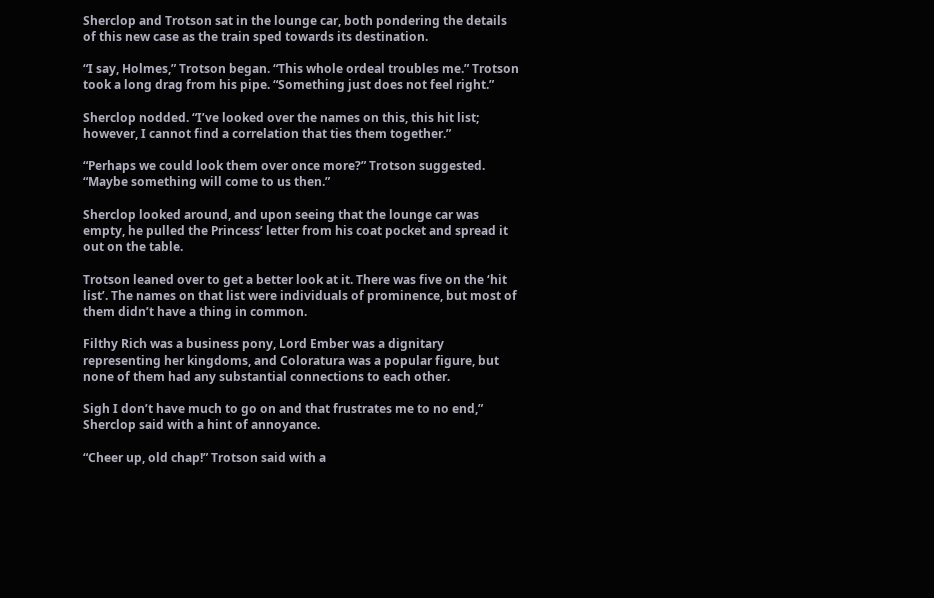Sherclop and Trotson sat in the lounge car, both pondering the details of this new case as the train sped towards its destination.

“I say, Holmes,” Trotson began. “This whole ordeal troubles me.” Trotson took a long drag from his pipe. “Something just does not feel right.”

Sherclop nodded. “I’ve looked over the names on this, this hit list; however, I cannot find a correlation that ties them together.”

“Perhaps we could look them over once more?” Trotson suggested. “Maybe something will come to us then.”

Sherclop looked around, and upon seeing that the lounge car was empty, he pulled the Princess’ letter from his coat pocket and spread it out on the table.

Trotson leaned over to get a better look at it. There was five on the ‘hit list’. The names on that list were individuals of prominence, but most of them didn’t have a thing in common.

Filthy Rich was a business pony, Lord Ember was a dignitary representing her kingdoms, and Coloratura was a popular figure, but none of them had any substantial connections to each other.

Sigh I don’t have much to go on and that frustrates me to no end,” Sherclop said with a hint of annoyance.

“Cheer up, old chap!” Trotson said with a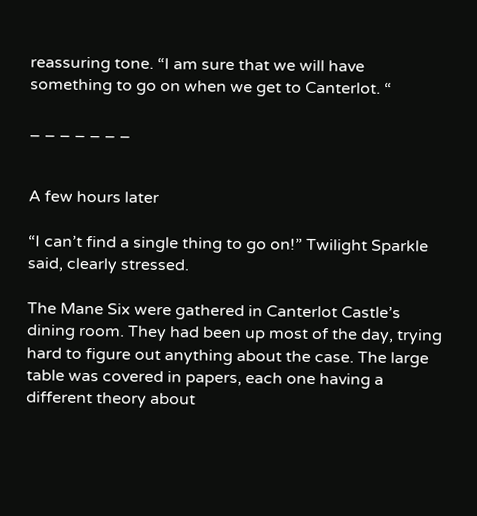reassuring tone. “I am sure that we will have something to go on when we get to Canterlot. “

_ _ _ _ _ _ _


A few hours later

“I can’t find a single thing to go on!” Twilight Sparkle said, clearly stressed.

The Mane Six were gathered in Canterlot Castle’s dining room. They had been up most of the day, trying hard to figure out anything about the case. The large table was covered in papers, each one having a different theory about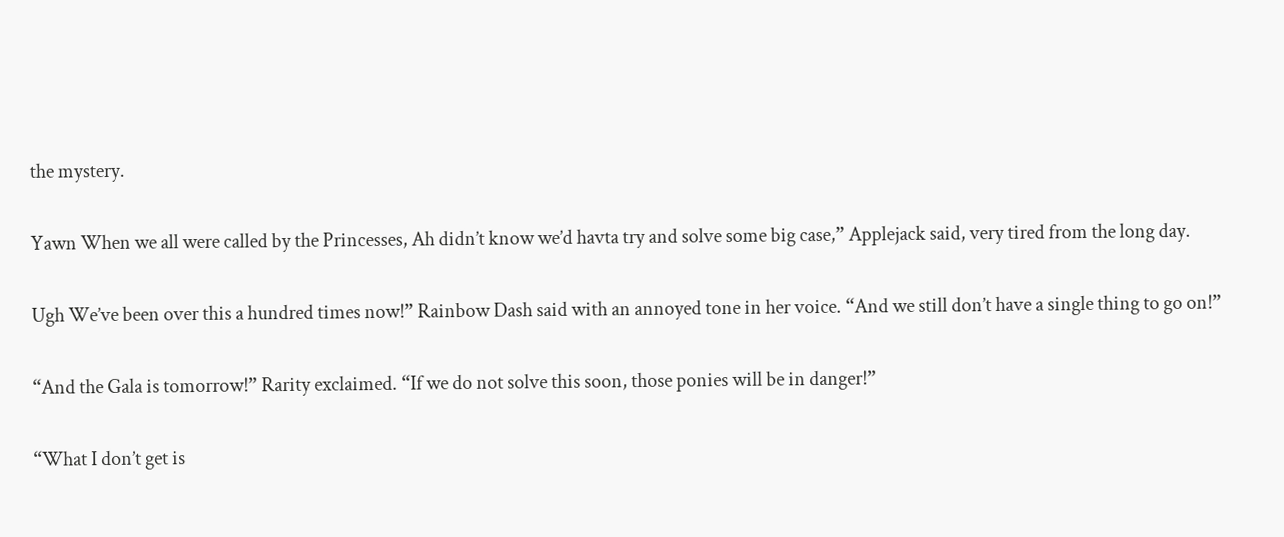the mystery.

Yawn When we all were called by the Princesses, Ah didn’t know we’d havta try and solve some big case,” Applejack said, very tired from the long day.

Ugh We’ve been over this a hundred times now!” Rainbow Dash said with an annoyed tone in her voice. “And we still don’t have a single thing to go on!”

“And the Gala is tomorrow!” Rarity exclaimed. “If we do not solve this soon, those ponies will be in danger!”

“What I don’t get is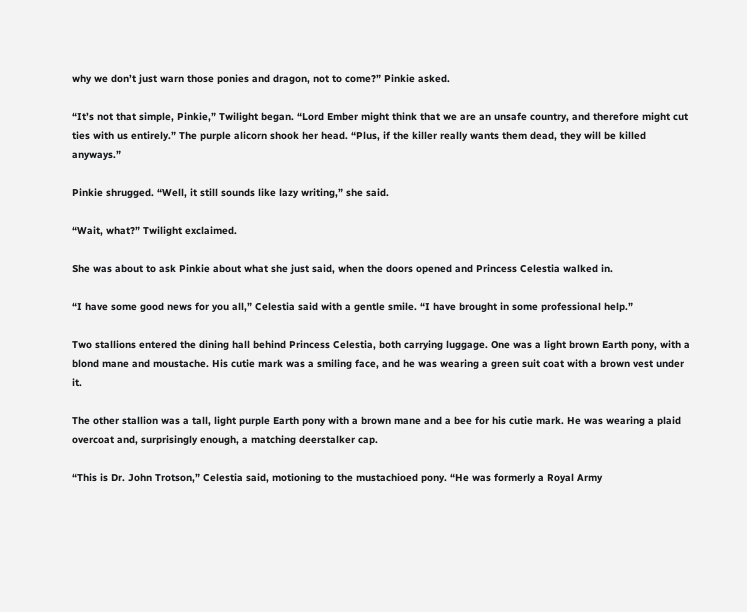why we don’t just warn those ponies and dragon, not to come?” Pinkie asked.

“It’s not that simple, Pinkie,” Twilight began. “Lord Ember might think that we are an unsafe country, and therefore might cut ties with us entirely.” The purple alicorn shook her head. “Plus, if the killer really wants them dead, they will be killed anyways.”

Pinkie shrugged. “Well, it still sounds like lazy writing,” she said.

“Wait, what?” Twilight exclaimed.

She was about to ask Pinkie about what she just said, when the doors opened and Princess Celestia walked in.

“I have some good news for you all,” Celestia said with a gentle smile. “I have brought in some professional help.”

Two stallions entered the dining hall behind Princess Celestia, both carrying luggage. One was a light brown Earth pony, with a blond mane and moustache. His cutie mark was a smiling face, and he was wearing a green suit coat with a brown vest under it.

The other stallion was a tall, light purple Earth pony with a brown mane and a bee for his cutie mark. He was wearing a plaid overcoat and, surprisingly enough, a matching deerstalker cap.

“This is Dr. John Trotson,” Celestia said, motioning to the mustachioed pony. “He was formerly a Royal Army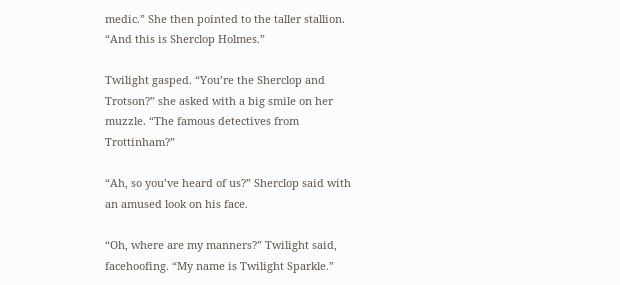medic.” She then pointed to the taller stallion. “And this is Sherclop Holmes.”

Twilight gasped. “You’re the Sherclop and Trotson?” she asked with a big smile on her muzzle. “The famous detectives from Trottinham?”

“Ah, so you’ve heard of us?” Sherclop said with an amused look on his face.

“Oh, where are my manners?” Twilight said, facehoofing. “My name is Twilight Sparkle.”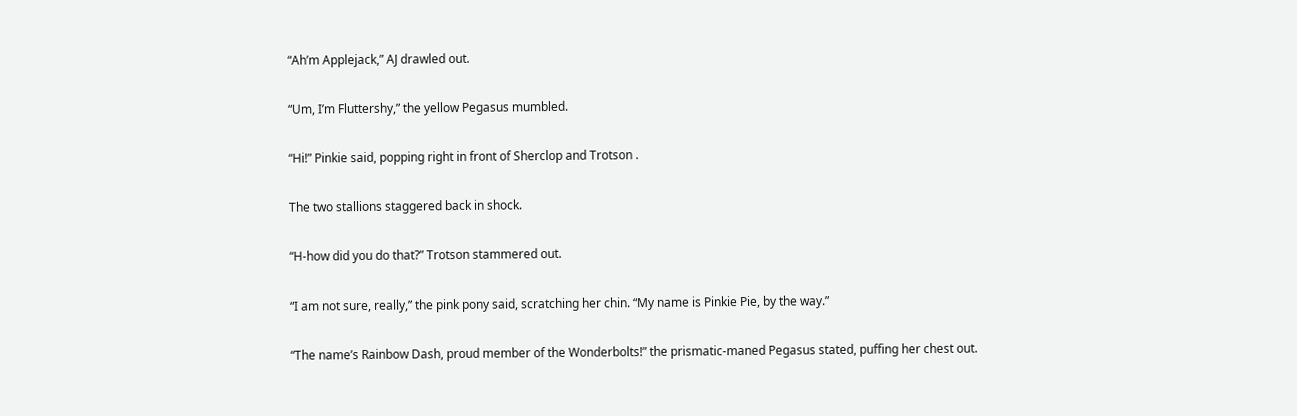“Ah’m Applejack,” AJ drawled out.

“Um, I’m Fluttershy,” the yellow Pegasus mumbled.

“Hi!” Pinkie said, popping right in front of Sherclop and Trotson .

The two stallions staggered back in shock.

“H-how did you do that?” Trotson stammered out.

“I am not sure, really,” the pink pony said, scratching her chin. “My name is Pinkie Pie, by the way.”

“The name’s Rainbow Dash, proud member of the Wonderbolts!” the prismatic-maned Pegasus stated, puffing her chest out.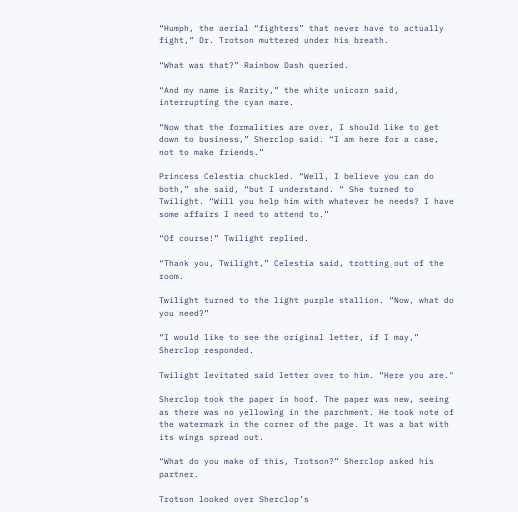“Humph, the aerial “fighters” that never have to actually fight,” Dr. Trotson muttered under his breath.

“What was that?” Rainbow Dash queried.

“And my name is Rarity,” the white unicorn said, interrupting the cyan mare.

“Now that the formalities are over, I should like to get down to business,” Sherclop said. “I am here for a case, not to make friends.”

Princess Celestia chuckled. “Well, I believe you can do both,” she said, “but I understand. “ She turned to Twilight. “Will you help him with whatever he needs? I have some affairs I need to attend to.”

“Of course!” Twilight replied.

“Thank you, Twilight,” Celestia said, trotting out of the room.

Twilight turned to the light purple stallion. “Now, what do you need?”

“I would like to see the original letter, if I may,” Sherclop responded.

Twilight levitated said letter over to him. “Here you are."

Sherclop took the paper in hoof. The paper was new, seeing as there was no yellowing in the parchment. He took note of the watermark in the corner of the page. It was a bat with its wings spread out.

“What do you make of this, Trotson?” Sherclop asked his partner.

Trotson looked over Sherclop’s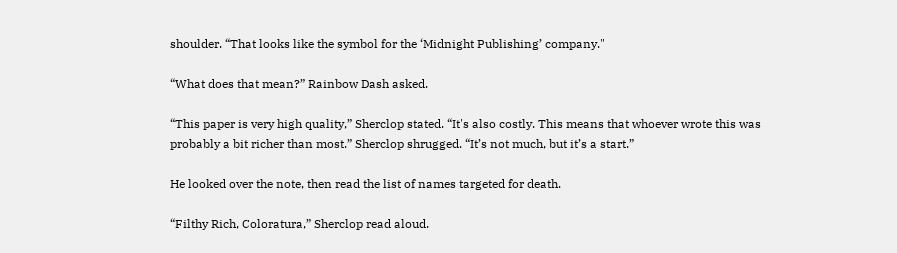shoulder. “That looks like the symbol for the ‘Midnight Publishing’ company."

“What does that mean?” Rainbow Dash asked.

“This paper is very high quality,” Sherclop stated. “It's also costly. This means that whoever wrote this was probably a bit richer than most.” Sherclop shrugged. “It’s not much, but it’s a start.”

He looked over the note, then read the list of names targeted for death.

“Filthy Rich, Coloratura,” Sherclop read aloud.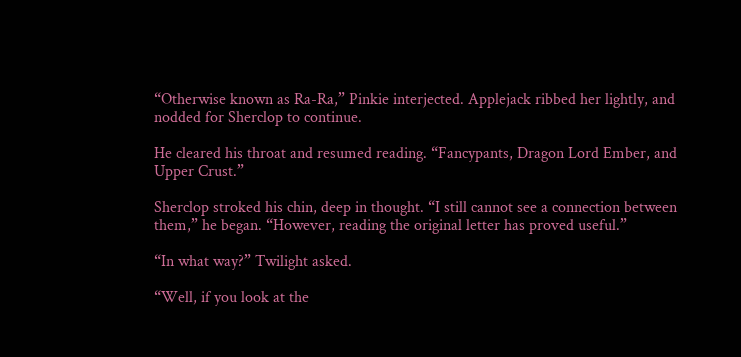“Otherwise known as Ra-Ra,” Pinkie interjected. Applejack ribbed her lightly, and nodded for Sherclop to continue.

He cleared his throat and resumed reading. “Fancypants, Dragon Lord Ember, and Upper Crust.”

Sherclop stroked his chin, deep in thought. “I still cannot see a connection between them,” he began. “However, reading the original letter has proved useful.”

“In what way?” Twilight asked.

“Well, if you look at the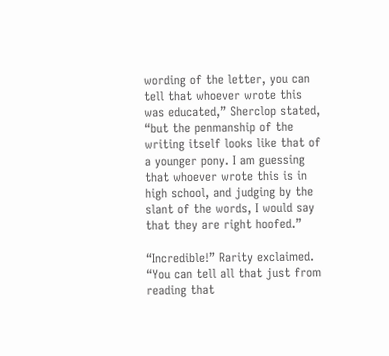wording of the letter, you can tell that whoever wrote this was educated,” Sherclop stated, “but the penmanship of the writing itself looks like that of a younger pony. I am guessing that whoever wrote this is in high school, and judging by the slant of the words, I would say that they are right hoofed.”

“Incredible!” Rarity exclaimed. “You can tell all that just from reading that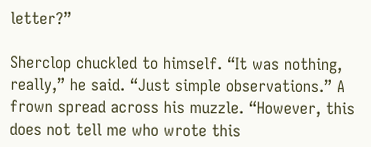letter?”

Sherclop chuckled to himself. “It was nothing, really,” he said. “Just simple observations.” A frown spread across his muzzle. “However, this does not tell me who wrote this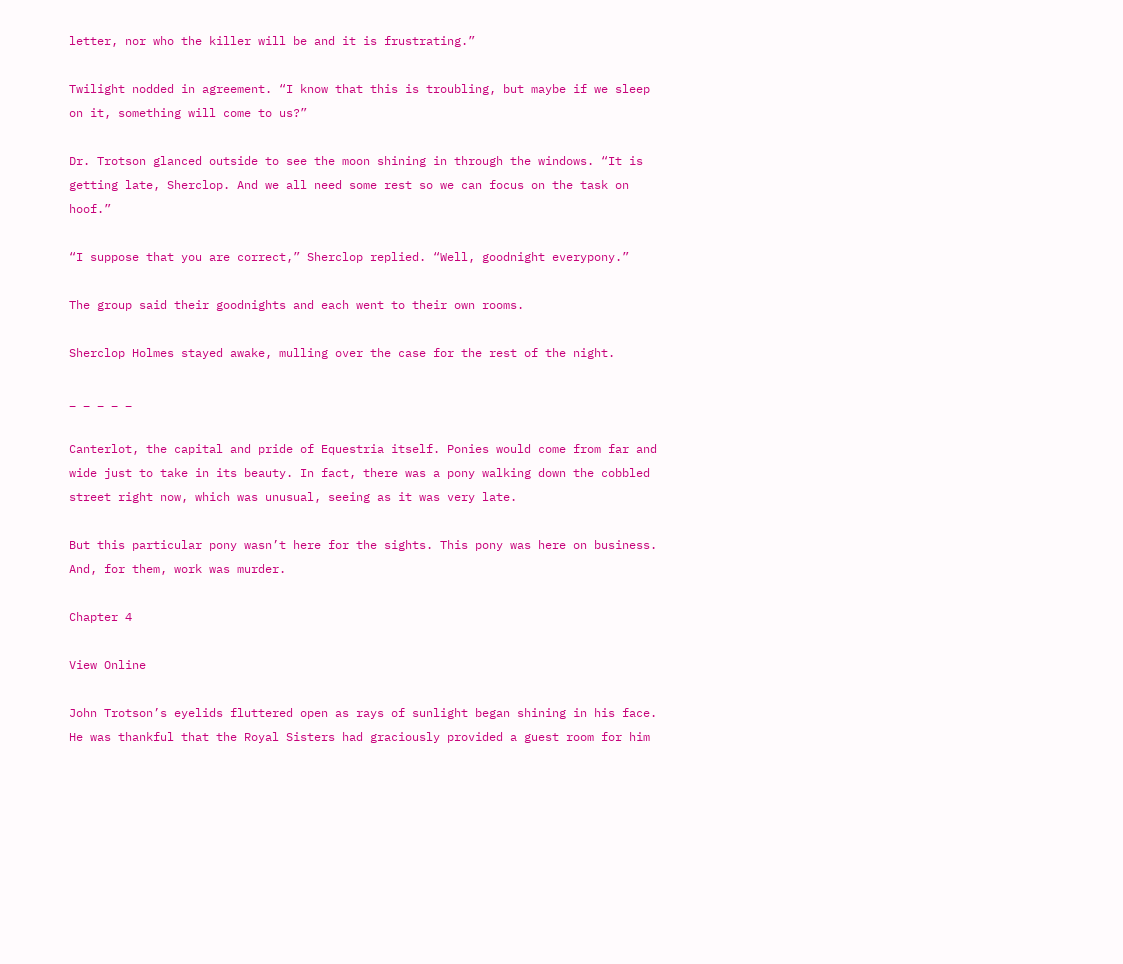letter, nor who the killer will be and it is frustrating.”

Twilight nodded in agreement. “I know that this is troubling, but maybe if we sleep on it, something will come to us?”

Dr. Trotson glanced outside to see the moon shining in through the windows. “It is getting late, Sherclop. And we all need some rest so we can focus on the task on hoof.”

“I suppose that you are correct,” Sherclop replied. “Well, goodnight everypony.”

The group said their goodnights and each went to their own rooms.

Sherclop Holmes stayed awake, mulling over the case for the rest of the night.

_ _ _ _ _

Canterlot, the capital and pride of Equestria itself. Ponies would come from far and wide just to take in its beauty. In fact, there was a pony walking down the cobbled street right now, which was unusual, seeing as it was very late.

But this particular pony wasn’t here for the sights. This pony was here on business. And, for them, work was murder.

Chapter 4

View Online

John Trotson’s eyelids fluttered open as rays of sunlight began shining in his face. He was thankful that the Royal Sisters had graciously provided a guest room for him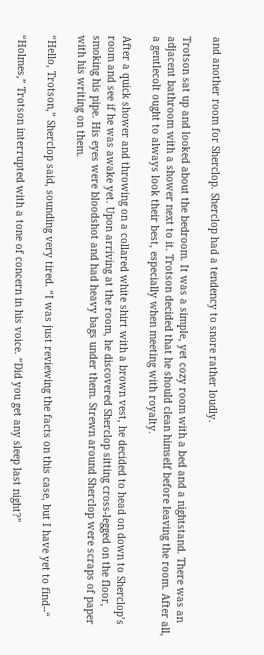and another room for Sherclop. Sherclop had a tendency to snore rather loudly.

Trotson sat up and looked about the bedroom. It was a simple, yet cozy room with a bed and a nightstand. There was an adjacent bathroom with a shower next to it. Trotson decided that he should clean himself before leaving the room. After all, a gentlecolt ought to always look their best, especially when meeting with royalty.

After a quick shower and throwing on a collared white shirt with a brown vest, he decided to head on down to Sherclop’s room and see if he was awake yet. Upon arriving at the room, he discovered Sherclop sitting cross-legged on the floor, smoking his pipe. His eyes were bloodshot and had heavy bags under them. Strewn around Sherclop were scraps of paper with his writing on them.

“Hello, Trotson,” Sherclop said, sounding very tired. “I was just reviewing the facts on this case, but I have yet to find--“

“Holmes,” Trotson interrupted with a tone of concern in his voice. “Did you get any sleep last night?”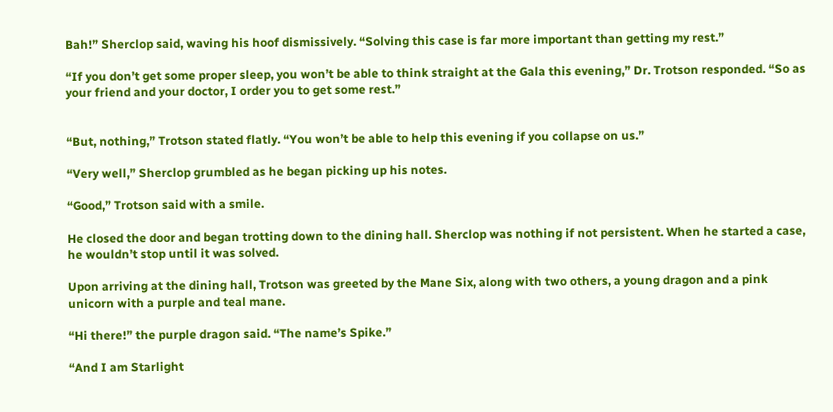Bah!” Sherclop said, waving his hoof dismissively. “Solving this case is far more important than getting my rest.”

“If you don’t get some proper sleep, you won’t be able to think straight at the Gala this evening,” Dr. Trotson responded. “So as your friend and your doctor, I order you to get some rest.”


“But, nothing,” Trotson stated flatly. “You won’t be able to help this evening if you collapse on us.”

“Very well,” Sherclop grumbled as he began picking up his notes.

“Good,” Trotson said with a smile.

He closed the door and began trotting down to the dining hall. Sherclop was nothing if not persistent. When he started a case, he wouldn’t stop until it was solved.

Upon arriving at the dining hall, Trotson was greeted by the Mane Six, along with two others, a young dragon and a pink unicorn with a purple and teal mane.

“Hi there!” the purple dragon said. “The name’s Spike.”

“And I am Starlight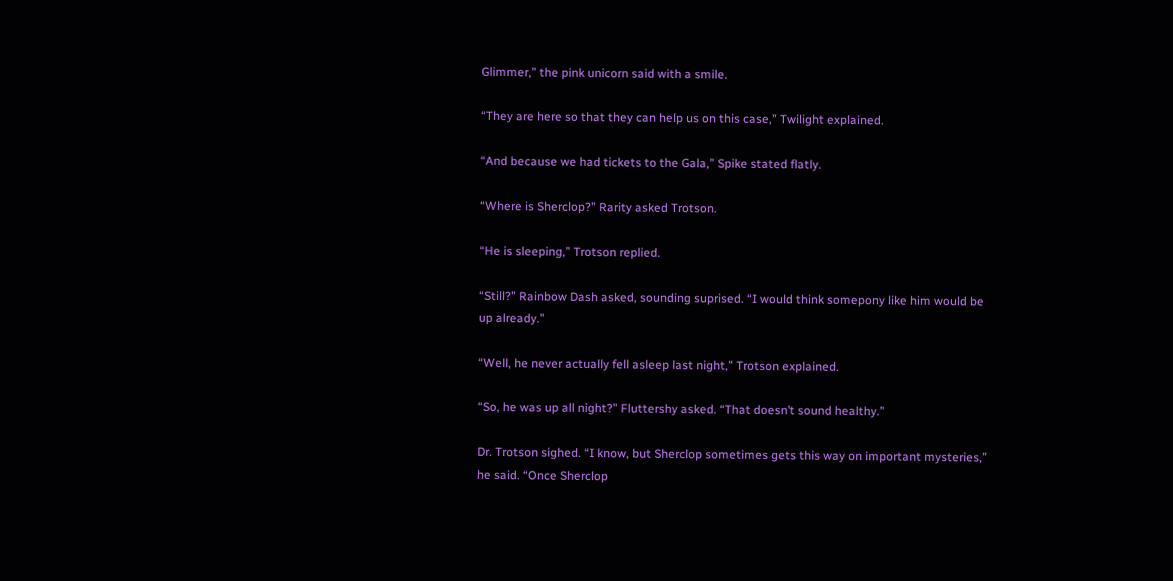Glimmer,” the pink unicorn said with a smile.

“They are here so that they can help us on this case,” Twilight explained.

“And because we had tickets to the Gala,” Spike stated flatly.

“Where is Sherclop?” Rarity asked Trotson.

“He is sleeping,” Trotson replied.

“Still?” Rainbow Dash asked, sounding suprised. “I would think somepony like him would be up already.”

“Well, he never actually fell asleep last night,” Trotson explained.

“So, he was up all night?” Fluttershy asked. “That doesn’t sound healthy.”

Dr. Trotson sighed. “I know, but Sherclop sometimes gets this way on important mysteries,” he said. “Once Sherclop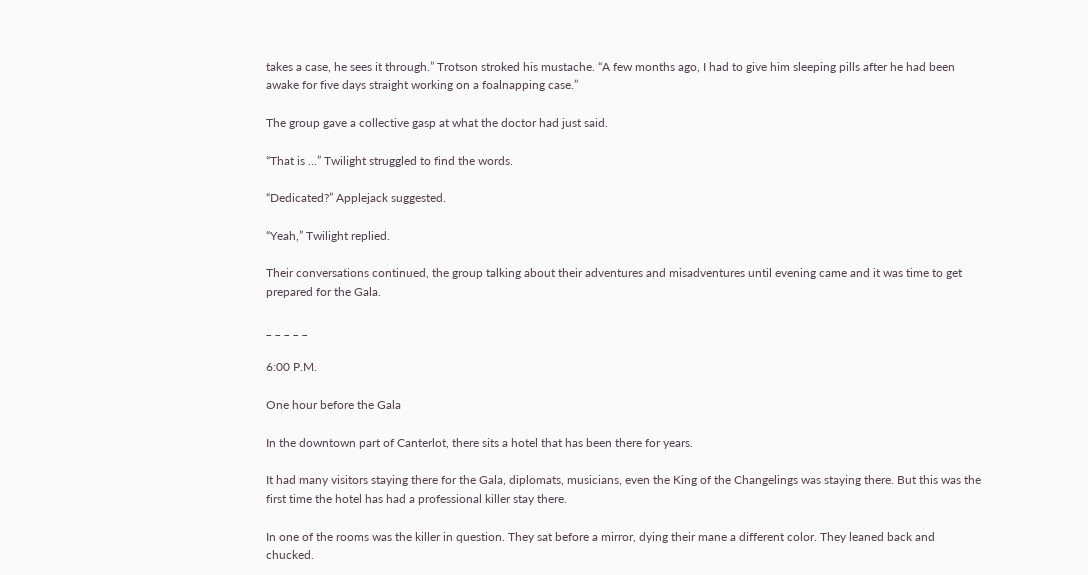takes a case, he sees it through.” Trotson stroked his mustache. “A few months ago, I had to give him sleeping pills after he had been awake for five days straight working on a foalnapping case.”

The group gave a collective gasp at what the doctor had just said.

“That is …” Twilight struggled to find the words.

“Dedicated?” Applejack suggested.

“Yeah,” Twilight replied.

Their conversations continued, the group talking about their adventures and misadventures until evening came and it was time to get prepared for the Gala.

_ _ _ _ _

6:00 P.M.

One hour before the Gala

In the downtown part of Canterlot, there sits a hotel that has been there for years.

It had many visitors staying there for the Gala, diplomats, musicians, even the King of the Changelings was staying there. But this was the first time the hotel has had a professional killer stay there.

In one of the rooms was the killer in question. They sat before a mirror, dying their mane a different color. They leaned back and chucked.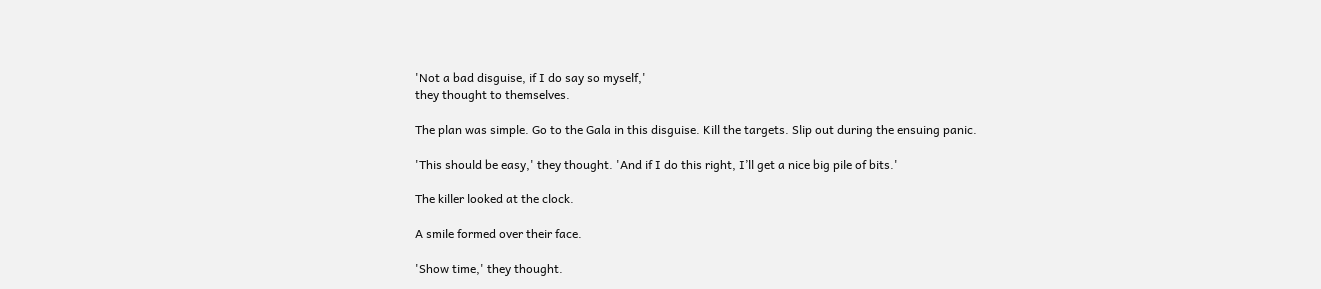'Not a bad disguise, if I do say so myself,'
they thought to themselves.

The plan was simple. Go to the Gala in this disguise. Kill the targets. Slip out during the ensuing panic.

'This should be easy,' they thought. 'And if I do this right, I’ll get a nice big pile of bits.'

The killer looked at the clock.

A smile formed over their face.

'Show time,' they thought.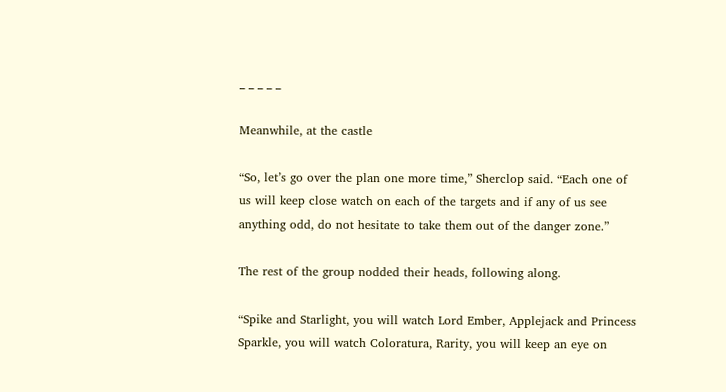_ _ _ _ _

Meanwhile, at the castle

“So, let’s go over the plan one more time,” Sherclop said. “Each one of us will keep close watch on each of the targets and if any of us see anything odd, do not hesitate to take them out of the danger zone.”

The rest of the group nodded their heads, following along.

“Spike and Starlight, you will watch Lord Ember, Applejack and Princess Sparkle, you will watch Coloratura, Rarity, you will keep an eye on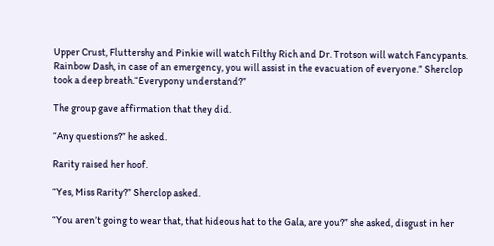Upper Crust, Fluttershy and Pinkie will watch Filthy Rich and Dr. Trotson will watch Fancypants. Rainbow Dash, in case of an emergency, you will assist in the evacuation of everyone.” Sherclop took a deep breath.“Everypony understand?”

The group gave affirmation that they did.

“Any questions?” he asked.

Rarity raised her hoof.

“Yes, Miss Rarity?” Sherclop asked.

“You aren’t going to wear that, that hideous hat to the Gala, are you?” she asked, disgust in her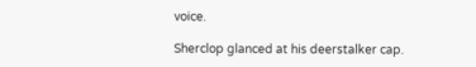voice.

Sherclop glanced at his deerstalker cap.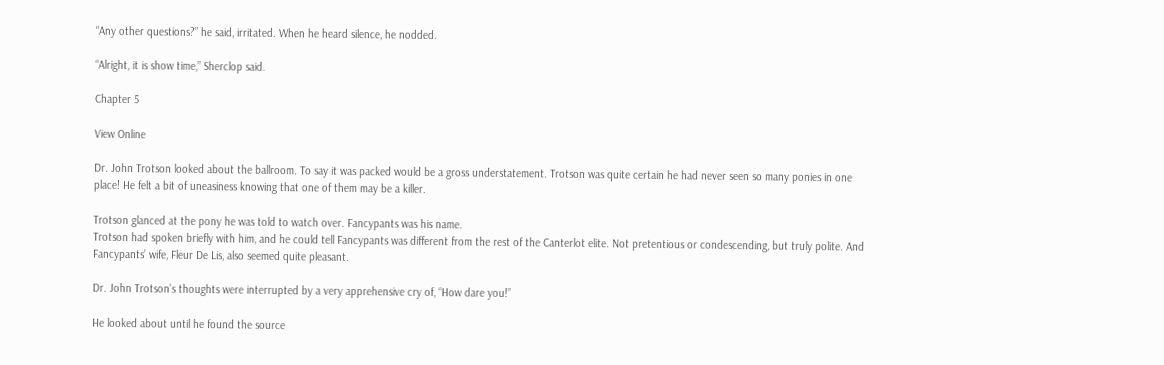“Any other questions?” he said, irritated. When he heard silence, he nodded.

“Alright, it is show time,” Sherclop said.

Chapter 5

View Online

Dr. John Trotson looked about the ballroom. To say it was packed would be a gross understatement. Trotson was quite certain he had never seen so many ponies in one place! He felt a bit of uneasiness knowing that one of them may be a killer.

Trotson glanced at the pony he was told to watch over. Fancypants was his name.
Trotson had spoken briefly with him, and he could tell Fancypants was different from the rest of the Canterlot elite. Not pretentious or condescending, but truly polite. And Fancypants’ wife, Fleur De Lis, also seemed quite pleasant.

Dr. John Trotson’s thoughts were interrupted by a very apprehensive cry of, “How dare you!”

He looked about until he found the source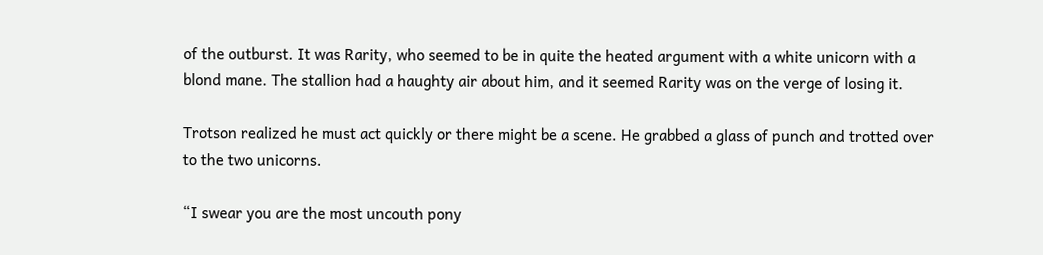of the outburst. It was Rarity, who seemed to be in quite the heated argument with a white unicorn with a blond mane. The stallion had a haughty air about him, and it seemed Rarity was on the verge of losing it.

Trotson realized he must act quickly or there might be a scene. He grabbed a glass of punch and trotted over to the two unicorns.

“I swear you are the most uncouth pony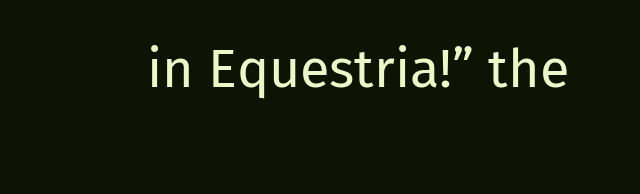in Equestria!” the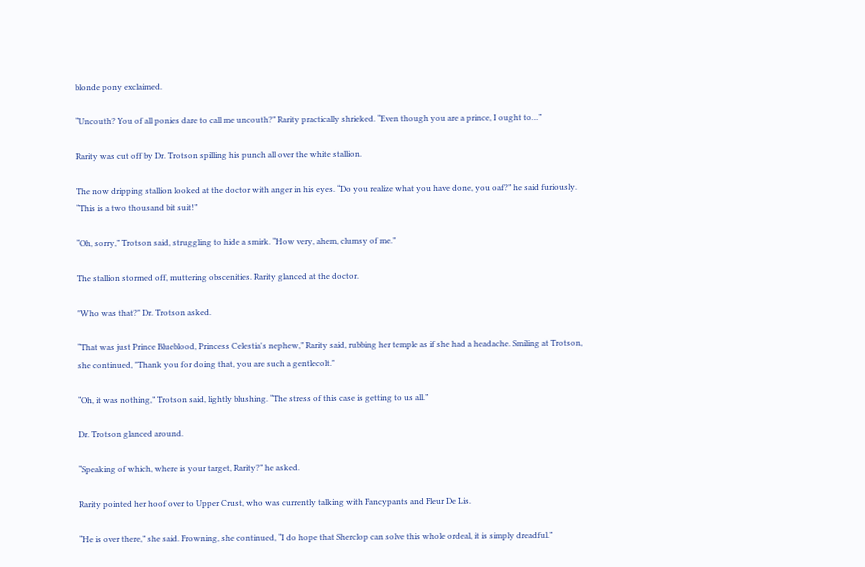blonde pony exclaimed.

“Uncouth? You of all ponies dare to call me uncouth?” Rarity practically shrieked. “Even though you are a prince, I ought to…”

Rarity was cut off by Dr. Trotson spilling his punch all over the white stallion.

The now dripping stallion looked at the doctor with anger in his eyes. “Do you realize what you have done, you oaf?” he said furiously. “This is a two thousand bit suit!”

“Oh, sorry,” Trotson said, struggling to hide a smirk. “How very, ahem, clumsy of me.”

The stallion stormed off, muttering obscenities. Rarity glanced at the doctor.

"Who was that?" Dr. Trotson asked.

“That was just Prince Blueblood, Princess Celestia's nephew,” Rarity said, rubbing her temple as if she had a headache. Smiling at Trotson, she continued, "Thank you for doing that, you are such a gentlecolt."

“Oh, it was nothing,” Trotson said, lightly blushing. “The stress of this case is getting to us all.”

Dr. Trotson glanced around.

“Speaking of which, where is your target, Rarity?” he asked.

Rarity pointed her hoof over to Upper Crust, who was currently talking with Fancypants and Fleur De Lis.

“He is over there,” she said. Frowning, she continued, “I do hope that Sherclop can solve this whole ordeal, it is simply dreadful.”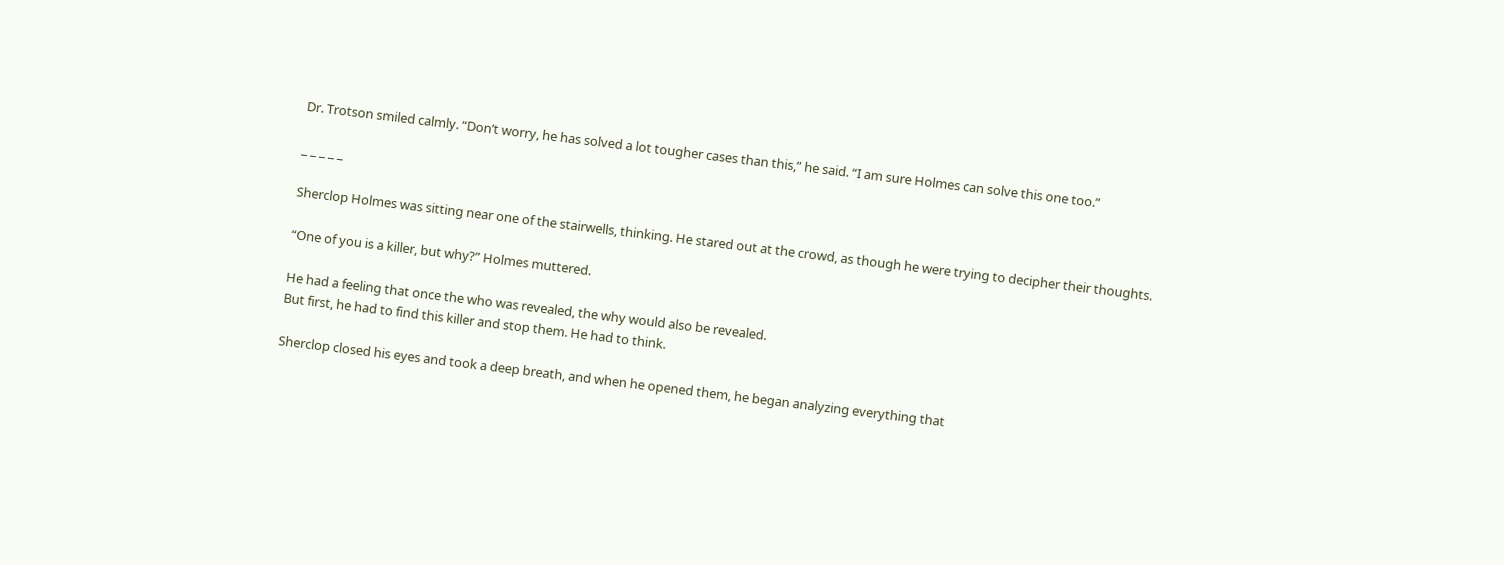Dr. Trotson smiled calmly. “Don’t worry, he has solved a lot tougher cases than this,” he said. “I am sure Holmes can solve this one too.”

_ _ _ _ _

Sherclop Holmes was sitting near one of the stairwells, thinking. He stared out at the crowd, as though he were trying to decipher their thoughts.

“One of you is a killer, but why?” Holmes muttered.

He had a feeling that once the who was revealed, the why would also be revealed.
But first, he had to find this killer and stop them. He had to think.

Sherclop closed his eyes and took a deep breath, and when he opened them, he began analyzing everything that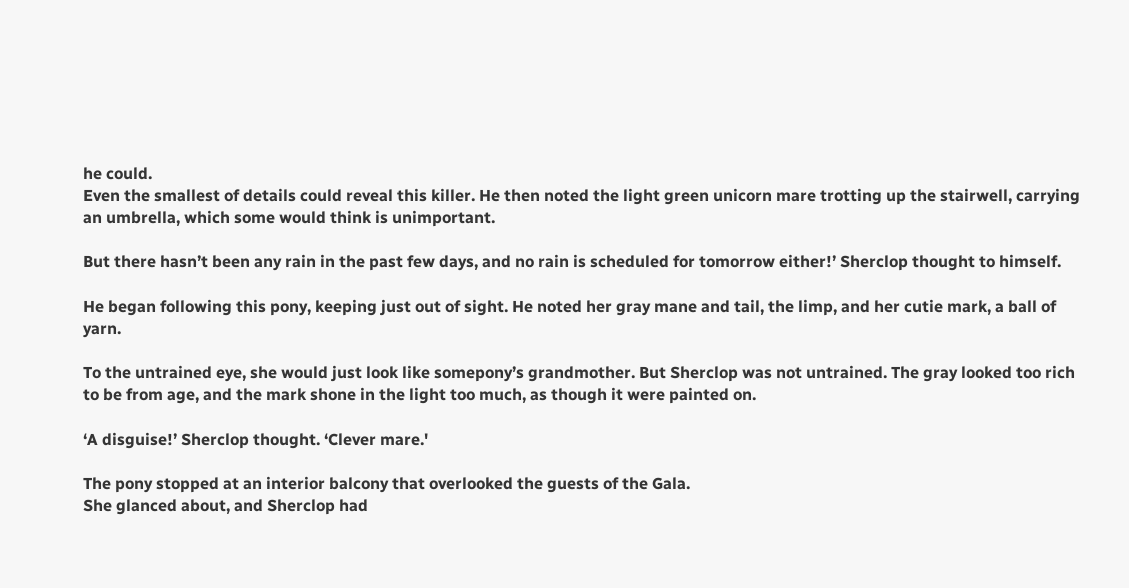he could.
Even the smallest of details could reveal this killer. He then noted the light green unicorn mare trotting up the stairwell, carrying an umbrella, which some would think is unimportant.

But there hasn’t been any rain in the past few days, and no rain is scheduled for tomorrow either!’ Sherclop thought to himself.

He began following this pony, keeping just out of sight. He noted her gray mane and tail, the limp, and her cutie mark, a ball of yarn.

To the untrained eye, she would just look like somepony’s grandmother. But Sherclop was not untrained. The gray looked too rich to be from age, and the mark shone in the light too much, as though it were painted on.

‘A disguise!’ Sherclop thought. ‘Clever mare.'

The pony stopped at an interior balcony that overlooked the guests of the Gala.
She glanced about, and Sherclop had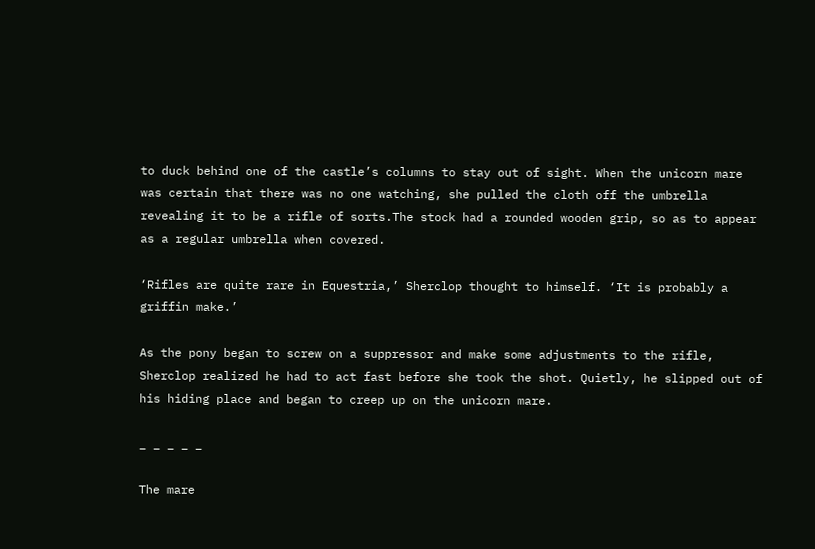to duck behind one of the castle’s columns to stay out of sight. When the unicorn mare was certain that there was no one watching, she pulled the cloth off the umbrella revealing it to be a rifle of sorts.The stock had a rounded wooden grip, so as to appear as a regular umbrella when covered.

‘Rifles are quite rare in Equestria,’ Sherclop thought to himself. ‘It is probably a griffin make.’

As the pony began to screw on a suppressor and make some adjustments to the rifle, Sherclop realized he had to act fast before she took the shot. Quietly, he slipped out of his hiding place and began to creep up on the unicorn mare.

_ _ _ _ _

The mare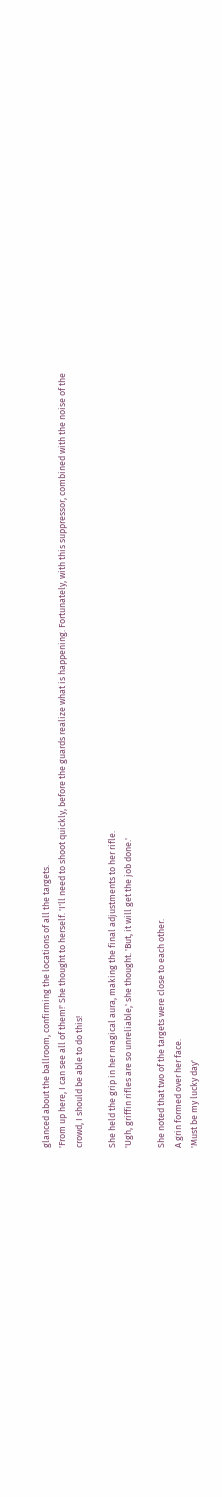glanced about the ballroom, confirming the locations of all the targets.
'From up here, I can see all of them!' She thought to herself. 'I'll need to shoot quickly, before the guards realize what is happening. Fortunately, with this suppressor, combined with the noise of the crowd, I should be able to do this!

She held the grip in her magical aura, making the final adjustments to her rifle.
'Ugh, griffin rifles are so unreliable,' she thought. 'But, it will get the job done.'

She noted that two of the targets were close to each other.
A grin formed over her face.
'Must be my lucky day'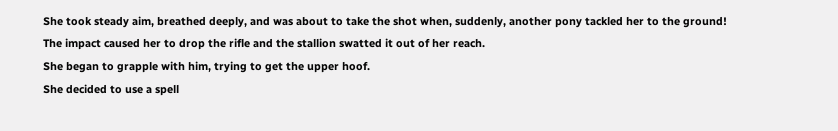She took steady aim, breathed deeply, and was about to take the shot when, suddenly, another pony tackled her to the ground!
The impact caused her to drop the rifle and the stallion swatted it out of her reach.
She began to grapple with him, trying to get the upper hoof.
She decided to use a spell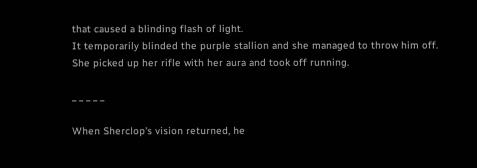that caused a blinding flash of light.
It temporarily blinded the purple stallion and she managed to throw him off.
She picked up her rifle with her aura and took off running.

_ _ _ _ _

When Sherclop's vision returned, he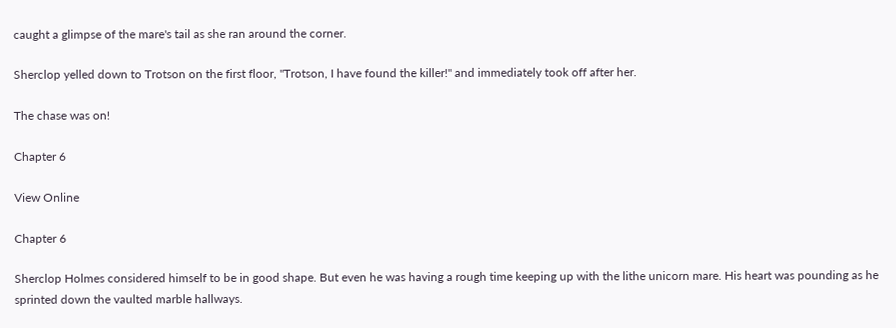caught a glimpse of the mare's tail as she ran around the corner.

Sherclop yelled down to Trotson on the first floor, "Trotson, I have found the killer!" and immediately took off after her.

The chase was on!

Chapter 6

View Online

Chapter 6

Sherclop Holmes considered himself to be in good shape. But even he was having a rough time keeping up with the lithe unicorn mare. His heart was pounding as he sprinted down the vaulted marble hallways.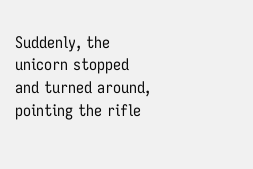Suddenly, the unicorn stopped and turned around, pointing the rifle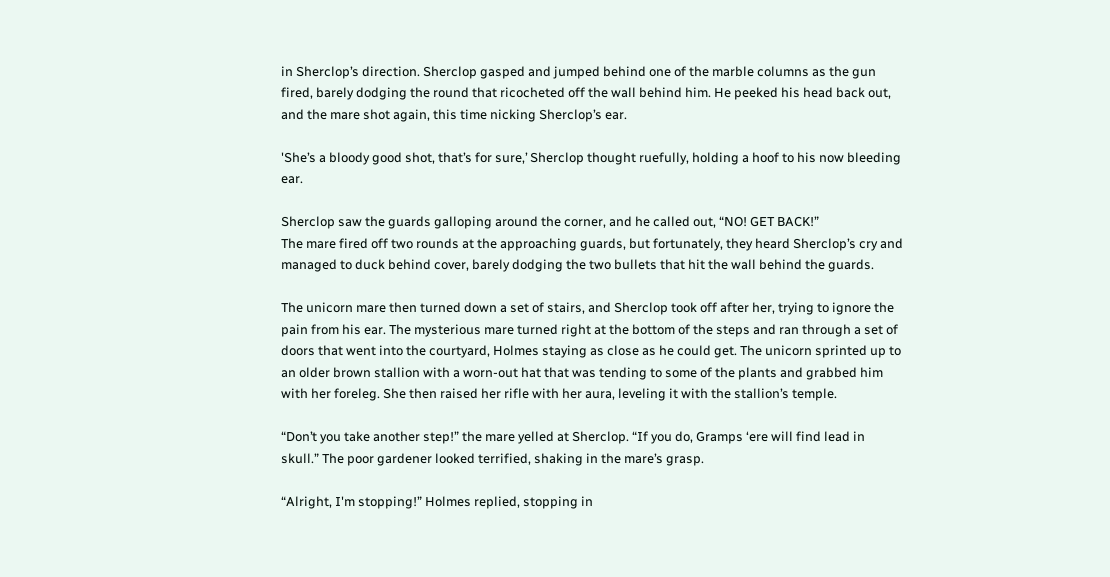in Sherclop’s direction. Sherclop gasped and jumped behind one of the marble columns as the gun fired, barely dodging the round that ricocheted off the wall behind him. He peeked his head back out, and the mare shot again, this time nicking Sherclop’s ear.

'She’s a bloody good shot, that’s for sure,’ Sherclop thought ruefully, holding a hoof to his now bleeding ear.

Sherclop saw the guards galloping around the corner, and he called out, “NO! GET BACK!”
The mare fired off two rounds at the approaching guards, but fortunately, they heard Sherclop’s cry and managed to duck behind cover, barely dodging the two bullets that hit the wall behind the guards.

The unicorn mare then turned down a set of stairs, and Sherclop took off after her, trying to ignore the pain from his ear. The mysterious mare turned right at the bottom of the steps and ran through a set of doors that went into the courtyard, Holmes staying as close as he could get. The unicorn sprinted up to an older brown stallion with a worn-out hat that was tending to some of the plants and grabbed him with her foreleg. She then raised her rifle with her aura, leveling it with the stallion’s temple.

“Don’t you take another step!” the mare yelled at Sherclop. “If you do, Gramps ‘ere will find lead in skull.” The poor gardener looked terrified, shaking in the mare’s grasp.

“Alright, I'm stopping!” Holmes replied, stopping in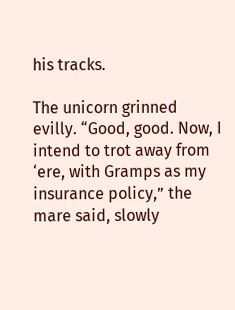his tracks.

The unicorn grinned evilly. “Good, good. Now, I intend to trot away from ‘ere, with Gramps as my insurance policy,” the mare said, slowly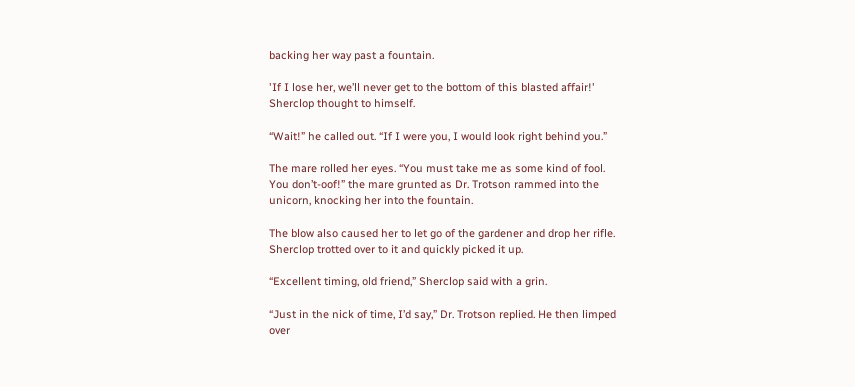backing her way past a fountain.

'If I lose her, we’ll never get to the bottom of this blasted affair!' Sherclop thought to himself.

“Wait!” he called out. “If I were you, I would look right behind you.”

The mare rolled her eyes. “You must take me as some kind of fool. You don’t-oof!” the mare grunted as Dr. Trotson rammed into the unicorn, knocking her into the fountain.

The blow also caused her to let go of the gardener and drop her rifle. Sherclop trotted over to it and quickly picked it up.

“Excellent timing, old friend,” Sherclop said with a grin.

“Just in the nick of time, I’d say,” Dr. Trotson replied. He then limped over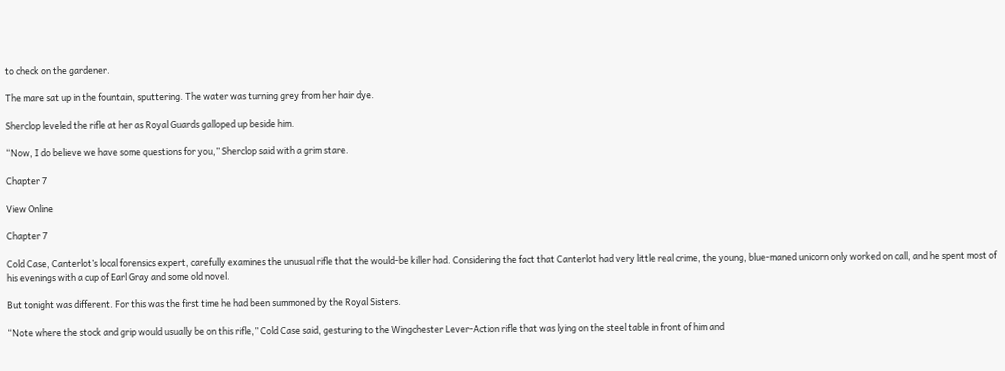to check on the gardener.

The mare sat up in the fountain, sputtering. The water was turning grey from her hair dye.

Sherclop leveled the rifle at her as Royal Guards galloped up beside him.

“Now, I do believe we have some questions for you,” Sherclop said with a grim stare.

Chapter 7

View Online

Chapter 7

Cold Case, Canterlot’s local forensics expert, carefully examines the unusual rifle that the would-be killer had. Considering the fact that Canterlot had very little real crime, the young, blue-maned unicorn only worked on call, and he spent most of his evenings with a cup of Earl Gray and some old novel.

But tonight was different. For this was the first time he had been summoned by the Royal Sisters.

“Note where the stock and grip would usually be on this rifle,” Cold Case said, gesturing to the Wingchester Lever-Action rifle that was lying on the steel table in front of him and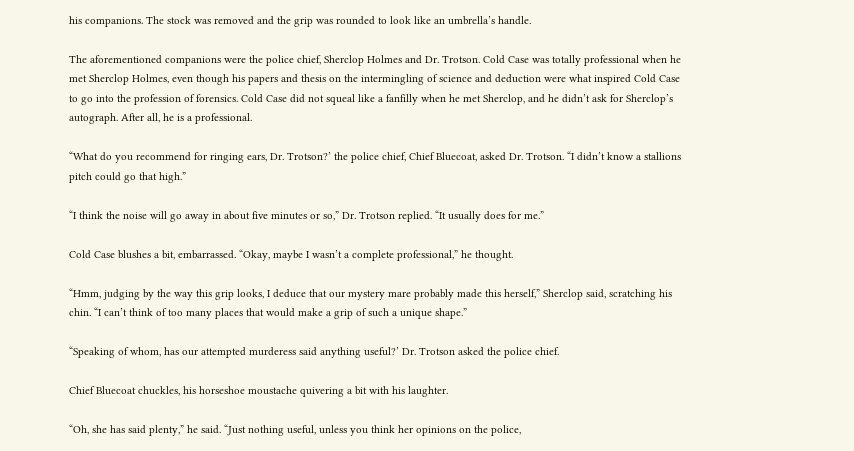his companions. The stock was removed and the grip was rounded to look like an umbrella’s handle.

The aforementioned companions were the police chief, Sherclop Holmes and Dr. Trotson. Cold Case was totally professional when he met Sherclop Holmes, even though his papers and thesis on the intermingling of science and deduction were what inspired Cold Case to go into the profession of forensics. Cold Case did not squeal like a fanfilly when he met Sherclop, and he didn’t ask for Sherclop’s autograph. After all, he is a professional.

“What do you recommend for ringing ears, Dr. Trotson?’ the police chief, Chief Bluecoat, asked Dr. Trotson. “I didn’t know a stallions pitch could go that high.”

“I think the noise will go away in about five minutes or so,” Dr. Trotson replied. “It usually does for me.”

Cold Case blushes a bit, embarrassed. “Okay, maybe I wasn’t a complete professional,” he thought.

“Hmm, judging by the way this grip looks, I deduce that our mystery mare probably made this herself,” Sherclop said, scratching his chin. “I can’t think of too many places that would make a grip of such a unique shape.”

“Speaking of whom, has our attempted murderess said anything useful?’ Dr. Trotson asked the police chief.

Chief Bluecoat chuckles, his horseshoe moustache quivering a bit with his laughter.

“Oh, she has said plenty,” he said. “Just nothing useful, unless you think her opinions on the police,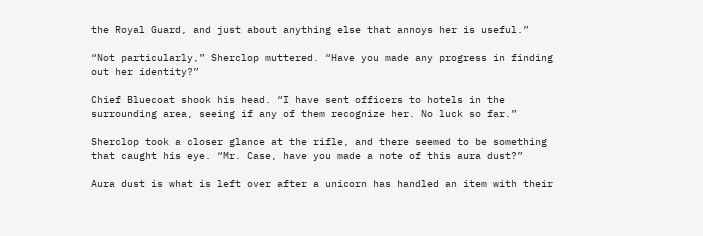the Royal Guard, and just about anything else that annoys her is useful.”

“Not particularly,” Sherclop muttered. “Have you made any progress in finding out her identity?”

Chief Bluecoat shook his head. “I have sent officers to hotels in the surrounding area, seeing if any of them recognize her. No luck so far.”

Sherclop took a closer glance at the rifle, and there seemed to be something that caught his eye. “Mr. Case, have you made a note of this aura dust?”

Aura dust is what is left over after a unicorn has handled an item with their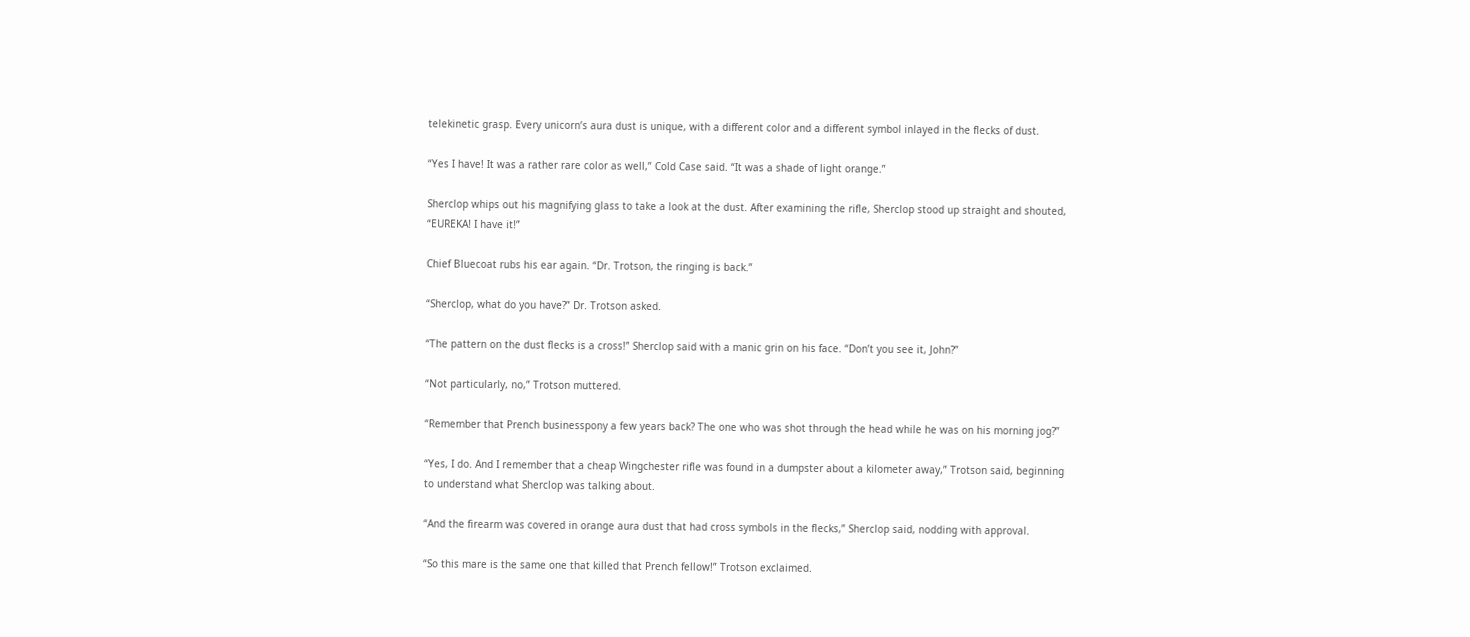telekinetic grasp. Every unicorn’s aura dust is unique, with a different color and a different symbol inlayed in the flecks of dust.

“Yes I have! It was a rather rare color as well,” Cold Case said. “It was a shade of light orange.”

Sherclop whips out his magnifying glass to take a look at the dust. After examining the rifle, Sherclop stood up straight and shouted, “EUREKA! I have it!”

Chief Bluecoat rubs his ear again. “Dr. Trotson, the ringing is back.”

“Sherclop, what do you have?” Dr. Trotson asked.

“The pattern on the dust flecks is a cross!” Sherclop said with a manic grin on his face. “Don’t you see it, John?”

“Not particularly, no,” Trotson muttered.

“Remember that Prench businesspony a few years back? The one who was shot through the head while he was on his morning jog?”

“Yes, I do. And I remember that a cheap Wingchester rifle was found in a dumpster about a kilometer away,” Trotson said, beginning to understand what Sherclop was talking about.

“And the firearm was covered in orange aura dust that had cross symbols in the flecks,” Sherclop said, nodding with approval.

“So this mare is the same one that killed that Prench fellow!” Trotson exclaimed.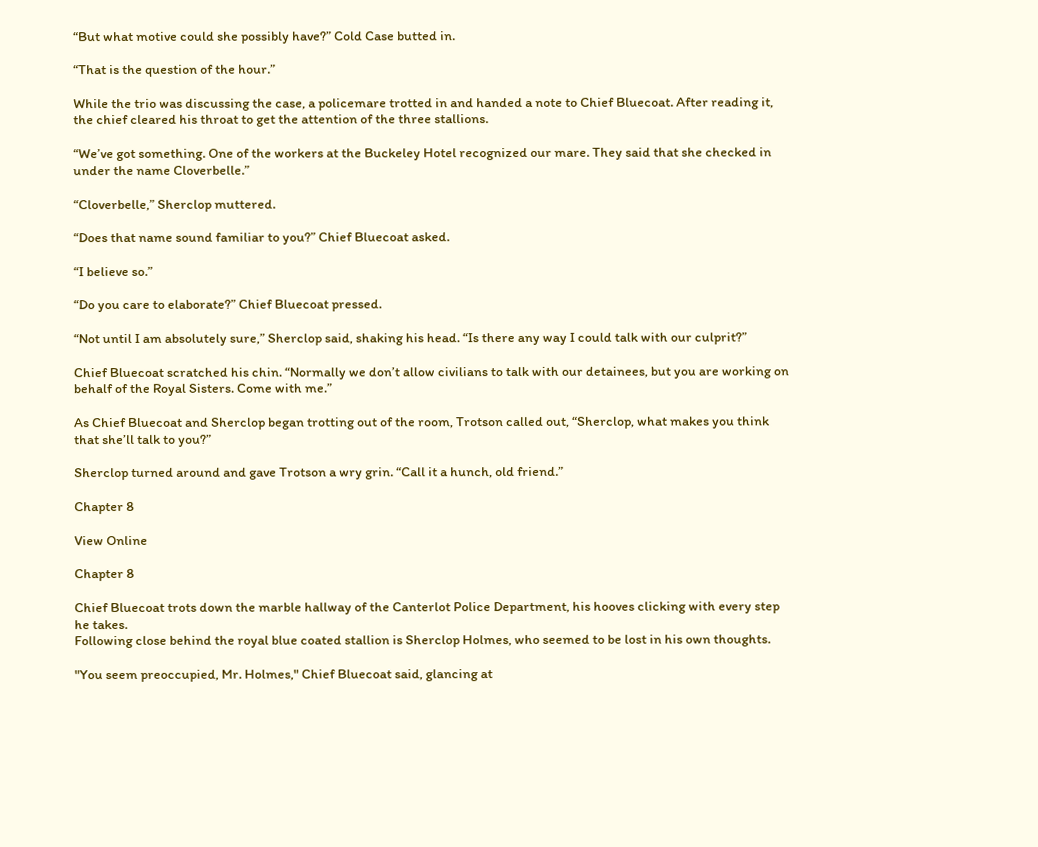“But what motive could she possibly have?” Cold Case butted in.

“That is the question of the hour.”

While the trio was discussing the case, a policemare trotted in and handed a note to Chief Bluecoat. After reading it, the chief cleared his throat to get the attention of the three stallions.

“We’ve got something. One of the workers at the Buckeley Hotel recognized our mare. They said that she checked in under the name Cloverbelle.”

“Cloverbelle,” Sherclop muttered.

“Does that name sound familiar to you?” Chief Bluecoat asked.

“I believe so.”

“Do you care to elaborate?” Chief Bluecoat pressed.

“Not until I am absolutely sure,” Sherclop said, shaking his head. “Is there any way I could talk with our culprit?”

Chief Bluecoat scratched his chin. “Normally we don’t allow civilians to talk with our detainees, but you are working on behalf of the Royal Sisters. Come with me.”

As Chief Bluecoat and Sherclop began trotting out of the room, Trotson called out, “Sherclop, what makes you think that she’ll talk to you?”

Sherclop turned around and gave Trotson a wry grin. “Call it a hunch, old friend.”

Chapter 8

View Online

Chapter 8

Chief Bluecoat trots down the marble hallway of the Canterlot Police Department, his hooves clicking with every step he takes.
Following close behind the royal blue coated stallion is Sherclop Holmes, who seemed to be lost in his own thoughts.

"You seem preoccupied, Mr. Holmes," Chief Bluecoat said, glancing at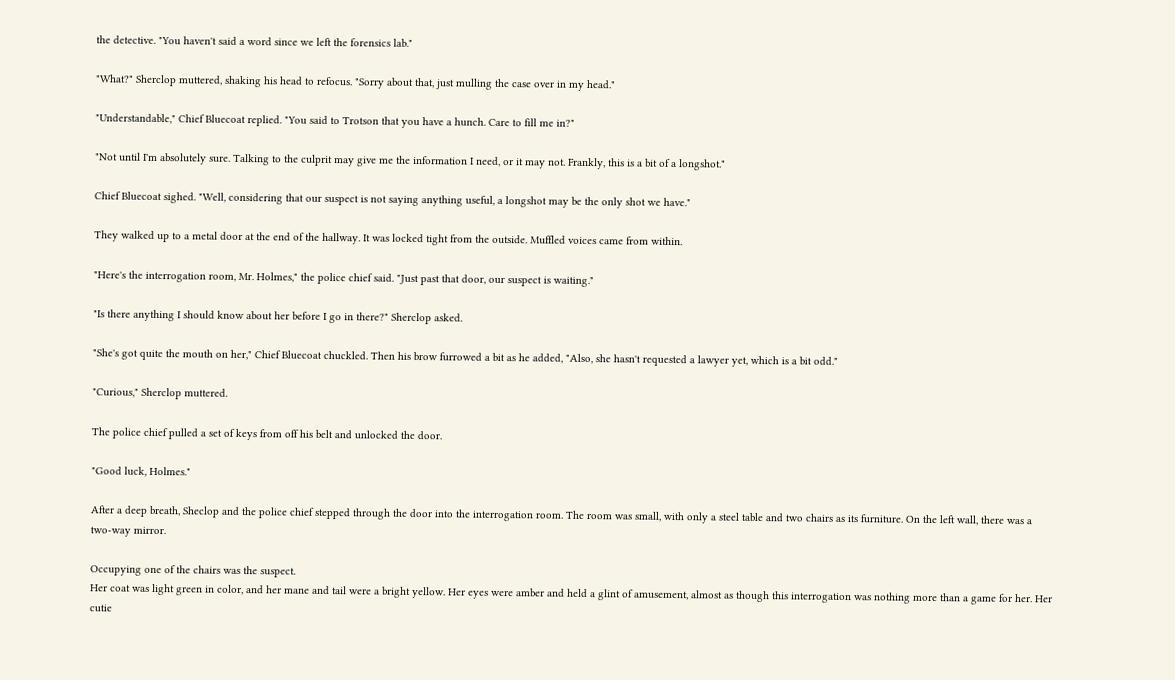the detective. "You haven't said a word since we left the forensics lab."

"What?" Sherclop muttered, shaking his head to refocus. "Sorry about that, just mulling the case over in my head."

"Understandable," Chief Bluecoat replied. "You said to Trotson that you have a hunch. Care to fill me in?"

"Not until I'm absolutely sure. Talking to the culprit may give me the information I need, or it may not. Frankly, this is a bit of a longshot."

Chief Bluecoat sighed. "Well, considering that our suspect is not saying anything useful, a longshot may be the only shot we have."

They walked up to a metal door at the end of the hallway. It was locked tight from the outside. Muffled voices came from within.

"Here's the interrogation room, Mr. Holmes," the police chief said. "Just past that door, our suspect is waiting."

"Is there anything I should know about her before I go in there?" Sherclop asked.

"She's got quite the mouth on her," Chief Bluecoat chuckled. Then his brow furrowed a bit as he added, "Also, she hasn't requested a lawyer yet, which is a bit odd."

"Curious," Sherclop muttered.

The police chief pulled a set of keys from off his belt and unlocked the door.

"Good luck, Holmes."

After a deep breath, Sheclop and the police chief stepped through the door into the interrogation room. The room was small, with only a steel table and two chairs as its furniture. On the left wall, there was a two-way mirror.

Occupying one of the chairs was the suspect.
Her coat was light green in color, and her mane and tail were a bright yellow. Her eyes were amber and held a glint of amusement, almost as though this interrogation was nothing more than a game for her. Her cutie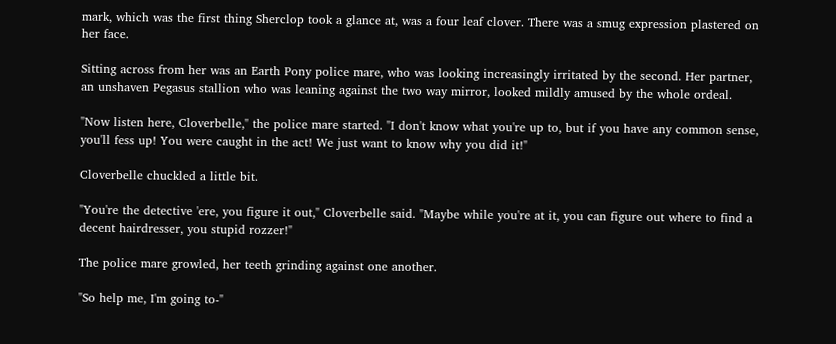mark, which was the first thing Sherclop took a glance at, was a four leaf clover. There was a smug expression plastered on her face.

Sitting across from her was an Earth Pony police mare, who was looking increasingly irritated by the second. Her partner, an unshaven Pegasus stallion who was leaning against the two way mirror, looked mildly amused by the whole ordeal.

"Now listen here, Cloverbelle," the police mare started. "I don't know what you're up to, but if you have any common sense, you'll fess up! You were caught in the act! We just want to know why you did it!"

Cloverbelle chuckled a little bit.

"You're the detective 'ere, you figure it out," Cloverbelle said. "Maybe while you're at it, you can figure out where to find a decent hairdresser, you stupid rozzer!"

The police mare growled, her teeth grinding against one another.

"So help me, I'm going to-"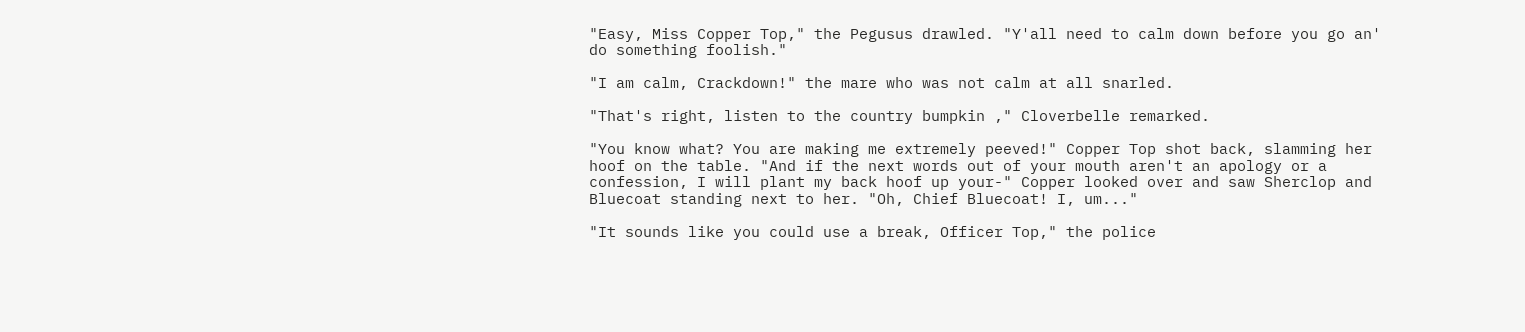"Easy, Miss Copper Top," the Pegusus drawled. "Y'all need to calm down before you go an' do something foolish."

"I am calm, Crackdown!" the mare who was not calm at all snarled.

"That's right, listen to the country bumpkin ," Cloverbelle remarked.

"You know what? You are making me extremely peeved!" Copper Top shot back, slamming her hoof on the table. "And if the next words out of your mouth aren't an apology or a confession, I will plant my back hoof up your-" Copper looked over and saw Sherclop and Bluecoat standing next to her. "Oh, Chief Bluecoat! I, um..."

"It sounds like you could use a break, Officer Top," the police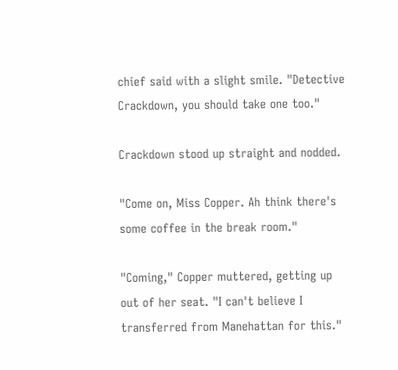chief said with a slight smile. "Detective Crackdown, you should take one too."

Crackdown stood up straight and nodded.

"Come on, Miss Copper. Ah think there's some coffee in the break room."

"Coming," Copper muttered, getting up out of her seat. "I can't believe I transferred from Manehattan for this."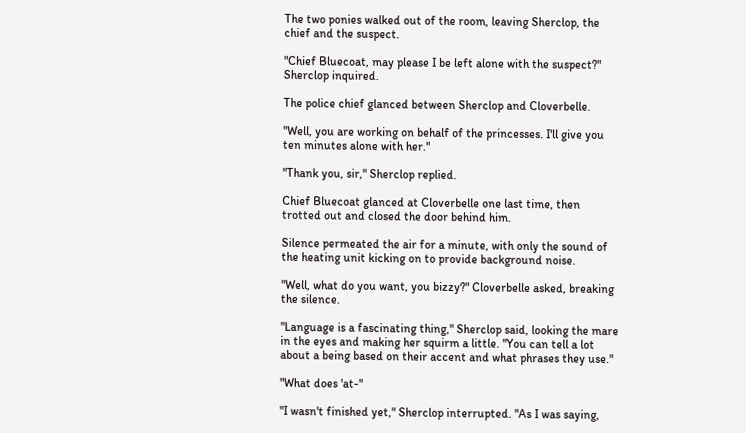The two ponies walked out of the room, leaving Sherclop, the chief and the suspect.

"Chief Bluecoat, may please I be left alone with the suspect?" Sherclop inquired.

The police chief glanced between Sherclop and Cloverbelle.

"Well, you are working on behalf of the princesses. I'll give you ten minutes alone with her."

"Thank you, sir," Sherclop replied.

Chief Bluecoat glanced at Cloverbelle one last time, then trotted out and closed the door behind him.

Silence permeated the air for a minute, with only the sound of the heating unit kicking on to provide background noise.

"Well, what do you want, you bizzy?" Cloverbelle asked, breaking the silence.

"Language is a fascinating thing," Sherclop said, looking the mare in the eyes and making her squirm a little. "You can tell a lot about a being based on their accent and what phrases they use."

"What does 'at-"

"I wasn't finished yet," Sherclop interrupted. "As I was saying,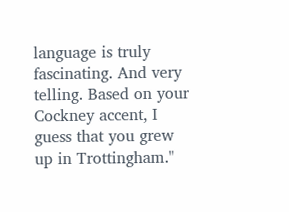language is truly fascinating. And very telling. Based on your Cockney accent, I guess that you grew up in Trottingham."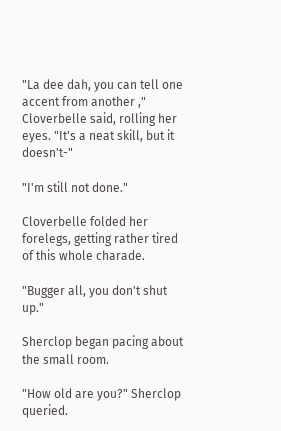"La dee dah, you can tell one accent from another ," Cloverbelle said, rolling her eyes. "It's a neat skill, but it doesn't-"

"I'm still not done."

Cloverbelle folded her forelegs, getting rather tired of this whole charade.

"Bugger all, you don't shut up."

Sherclop began pacing about the small room.

"How old are you?" Sherclop queried.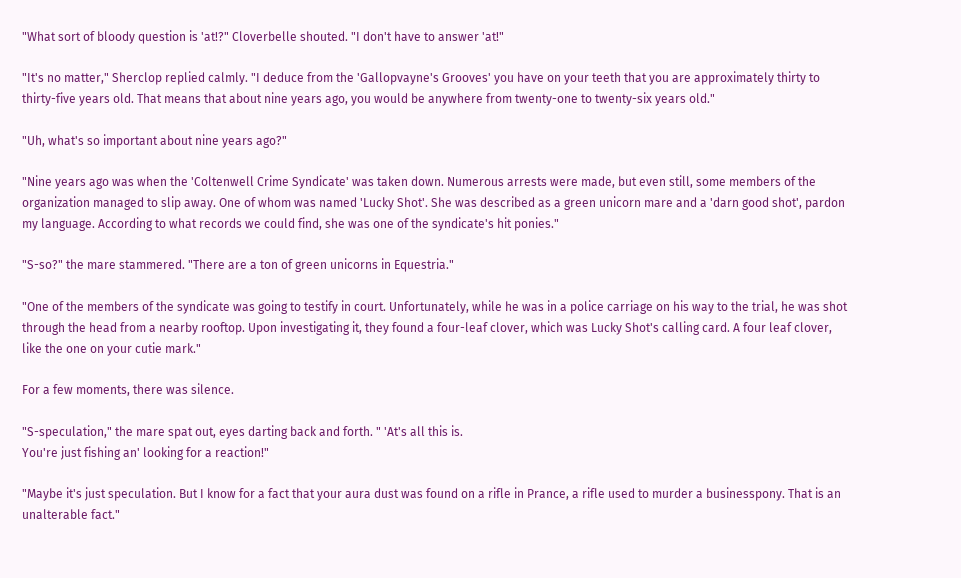"What sort of bloody question is 'at!?" Cloverbelle shouted. "I don't have to answer 'at!"

"It's no matter," Sherclop replied calmly. "I deduce from the 'Gallopvayne's Grooves' you have on your teeth that you are approximately thirty to thirty-five years old. That means that about nine years ago, you would be anywhere from twenty-one to twenty-six years old."

"Uh, what's so important about nine years ago?"

"Nine years ago was when the 'Coltenwell Crime Syndicate' was taken down. Numerous arrests were made, but even still, some members of the organization managed to slip away. One of whom was named 'Lucky Shot'. She was described as a green unicorn mare and a 'darn good shot', pardon my language. According to what records we could find, she was one of the syndicate's hit ponies."

"S-so?" the mare stammered. "There are a ton of green unicorns in Equestria."

"One of the members of the syndicate was going to testify in court. Unfortunately, while he was in a police carriage on his way to the trial, he was shot through the head from a nearby rooftop. Upon investigating it, they found a four-leaf clover, which was Lucky Shot's calling card. A four leaf clover, like the one on your cutie mark."

For a few moments, there was silence.

"S-speculation," the mare spat out, eyes darting back and forth. " 'At's all this is.
You're just fishing an' looking for a reaction!"

"Maybe it's just speculation. But I know for a fact that your aura dust was found on a rifle in Prance, a rifle used to murder a businesspony. That is an unalterable fact."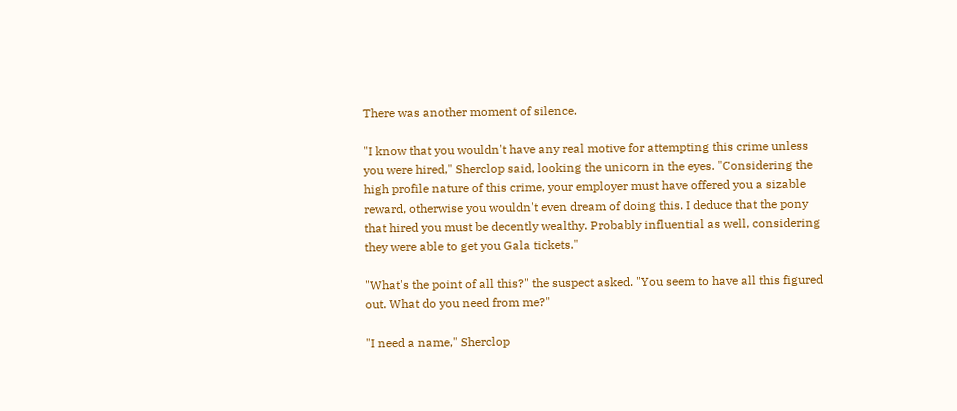There was another moment of silence.

"I know that you wouldn't have any real motive for attempting this crime unless you were hired," Sherclop said, looking the unicorn in the eyes. "Considering the high profile nature of this crime, your employer must have offered you a sizable reward, otherwise you wouldn't even dream of doing this. I deduce that the pony that hired you must be decently wealthy. Probably influential as well, considering they were able to get you Gala tickets."

"What's the point of all this?" the suspect asked. "You seem to have all this figured out. What do you need from me?"

"I need a name," Sherclop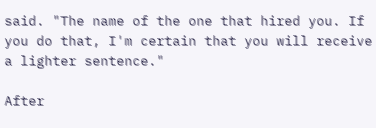said. "The name of the one that hired you. If you do that, I'm certain that you will receive a lighter sentence."

After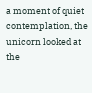a moment of quiet contemplation, the unicorn looked at the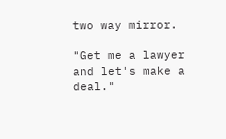two way mirror.

"Get me a lawyer and let's make a deal."